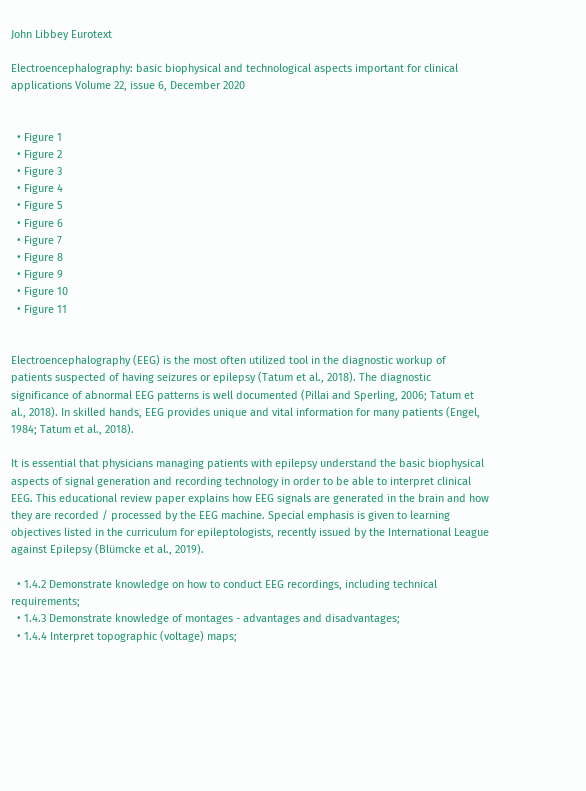John Libbey Eurotext

Electroencephalography: basic biophysical and technological aspects important for clinical applications Volume 22, issue 6, December 2020


  • Figure 1
  • Figure 2
  • Figure 3
  • Figure 4
  • Figure 5
  • Figure 6
  • Figure 7
  • Figure 8
  • Figure 9
  • Figure 10
  • Figure 11


Electroencephalography (EEG) is the most often utilized tool in the diagnostic workup of patients suspected of having seizures or epilepsy (Tatum et al., 2018). The diagnostic significance of abnormal EEG patterns is well documented (Pillai and Sperling, 2006; Tatum et al., 2018). In skilled hands, EEG provides unique and vital information for many patients (Engel, 1984; Tatum et al., 2018).

It is essential that physicians managing patients with epilepsy understand the basic biophysical aspects of signal generation and recording technology in order to be able to interpret clinical EEG. This educational review paper explains how EEG signals are generated in the brain and how they are recorded / processed by the EEG machine. Special emphasis is given to learning objectives listed in the curriculum for epileptologists, recently issued by the International League against Epilepsy (Blümcke et al., 2019).

  • 1.4.2 Demonstrate knowledge on how to conduct EEG recordings, including technical requirements;
  • 1.4.3 Demonstrate knowledge of montages - advantages and disadvantages;
  • 1.4.4 Interpret topographic (voltage) maps;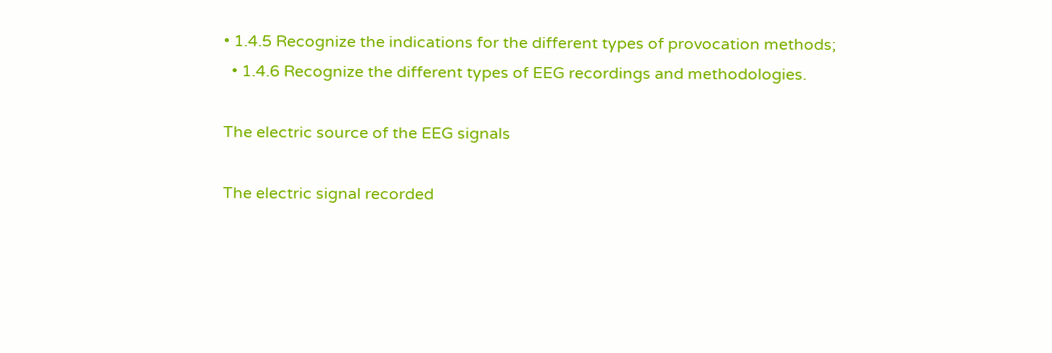• 1.4.5 Recognize the indications for the different types of provocation methods;
  • 1.4.6 Recognize the different types of EEG recordings and methodologies.

The electric source of the EEG signals

The electric signal recorded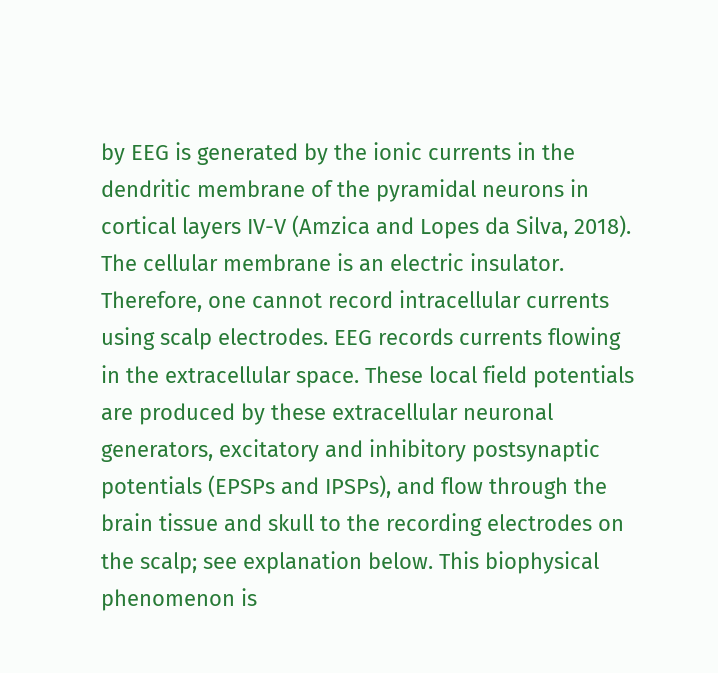by EEG is generated by the ionic currents in the dendritic membrane of the pyramidal neurons in cortical layers IV-V (Amzica and Lopes da Silva, 2018). The cellular membrane is an electric insulator. Therefore, one cannot record intracellular currents using scalp electrodes. EEG records currents flowing in the extracellular space. These local field potentials are produced by these extracellular neuronal generators, excitatory and inhibitory postsynaptic potentials (EPSPs and IPSPs), and flow through the brain tissue and skull to the recording electrodes on the scalp; see explanation below. This biophysical phenomenon is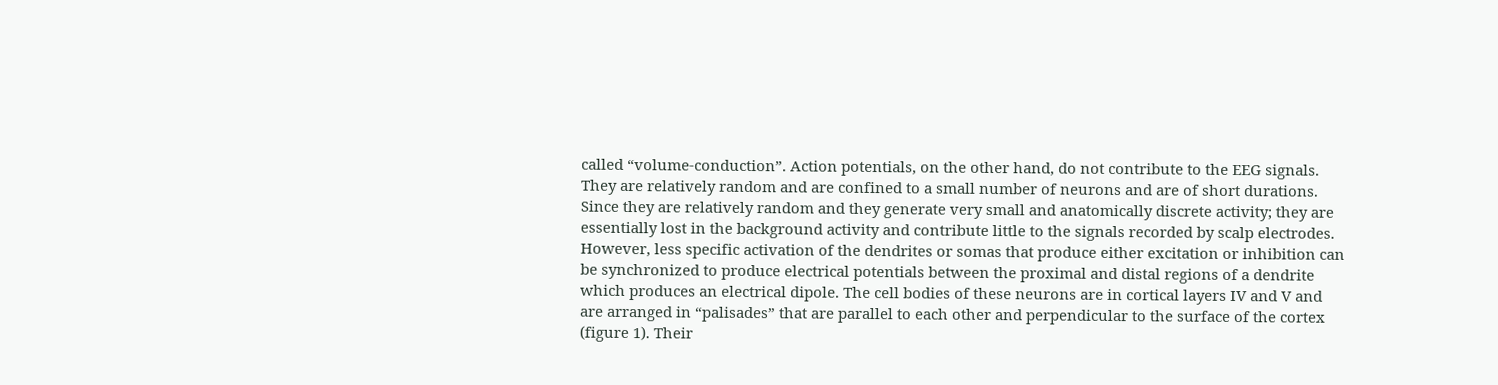called “volume-conduction”. Action potentials, on the other hand, do not contribute to the EEG signals. They are relatively random and are confined to a small number of neurons and are of short durations. Since they are relatively random and they generate very small and anatomically discrete activity; they are essentially lost in the background activity and contribute little to the signals recorded by scalp electrodes. However, less specific activation of the dendrites or somas that produce either excitation or inhibition can be synchronized to produce electrical potentials between the proximal and distal regions of a dendrite which produces an electrical dipole. The cell bodies of these neurons are in cortical layers IV and V and are arranged in “palisades” that are parallel to each other and perpendicular to the surface of the cortex (figure 1). Their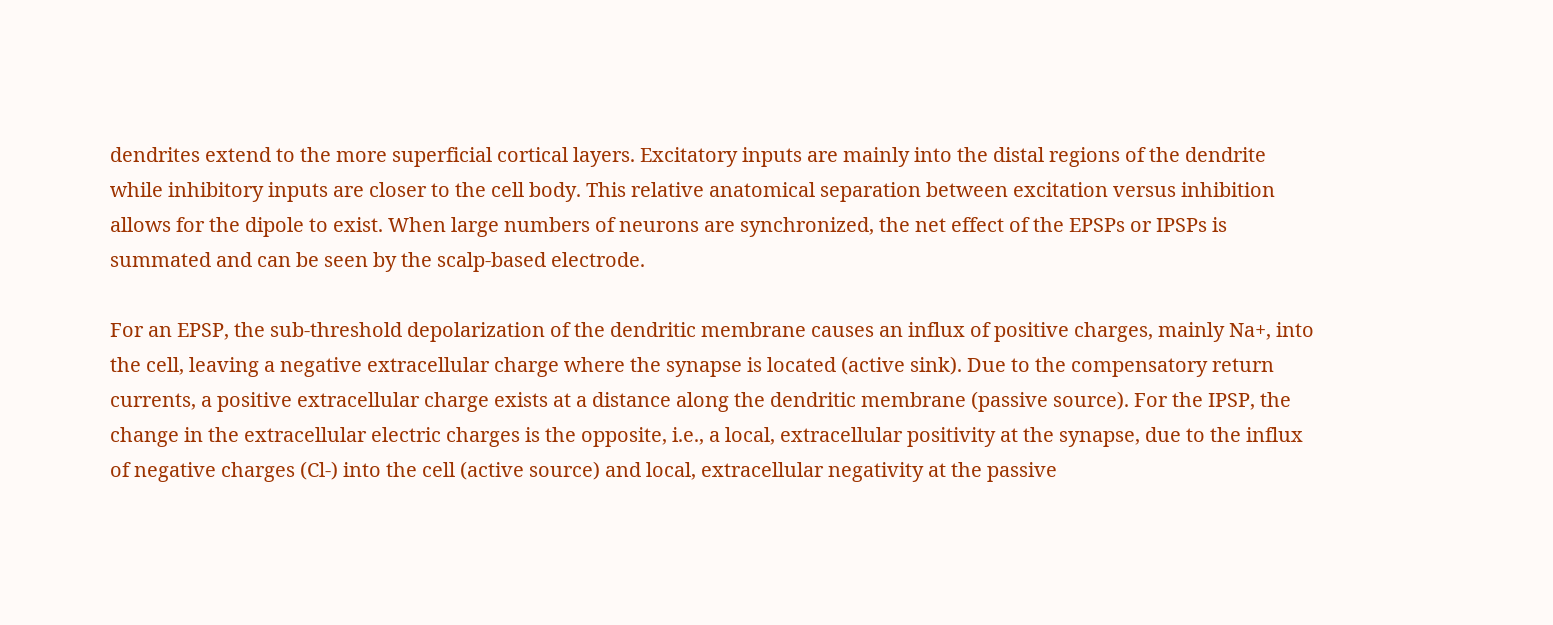dendrites extend to the more superficial cortical layers. Excitatory inputs are mainly into the distal regions of the dendrite while inhibitory inputs are closer to the cell body. This relative anatomical separation between excitation versus inhibition allows for the dipole to exist. When large numbers of neurons are synchronized, the net effect of the EPSPs or IPSPs is summated and can be seen by the scalp-based electrode.

For an EPSP, the sub-threshold depolarization of the dendritic membrane causes an influx of positive charges, mainly Na+, into the cell, leaving a negative extracellular charge where the synapse is located (active sink). Due to the compensatory return currents, a positive extracellular charge exists at a distance along the dendritic membrane (passive source). For the IPSP, the change in the extracellular electric charges is the opposite, i.e., a local, extracellular positivity at the synapse, due to the influx of negative charges (Cl-) into the cell (active source) and local, extracellular negativity at the passive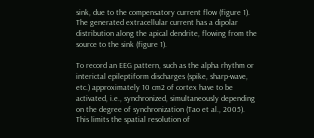sink, due to the compensatory current flow (figure 1). The generated extracellular current has a dipolar distribution along the apical dendrite, flowing from the source to the sink (figure 1).

To record an EEG pattern, such as the alpha rhythm or interictal epileptiform discharges (spike, sharp-wave, etc.) approximately 10 cm2 of cortex have to be activated, i.e., synchronized, simultaneously depending on the degree of synchronization (Tao et al., 2005). This limits the spatial resolution of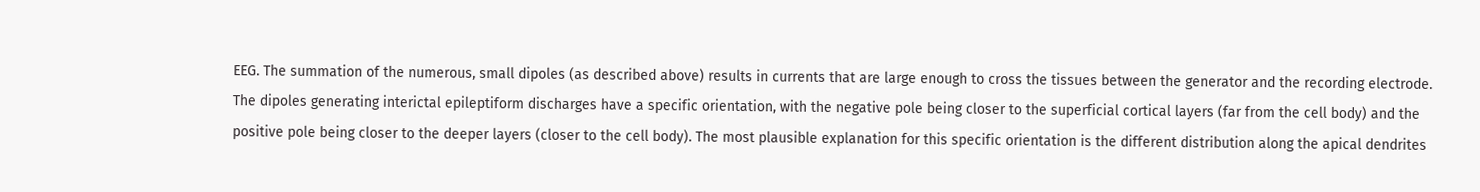EEG. The summation of the numerous, small dipoles (as described above) results in currents that are large enough to cross the tissues between the generator and the recording electrode. The dipoles generating interictal epileptiform discharges have a specific orientation, with the negative pole being closer to the superficial cortical layers (far from the cell body) and the positive pole being closer to the deeper layers (closer to the cell body). The most plausible explanation for this specific orientation is the different distribution along the apical dendrites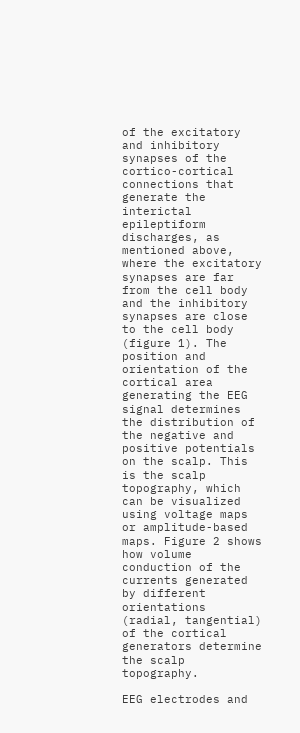of the excitatory and inhibitory synapses of the cortico-cortical connections that generate the interictal epileptiform discharges, as mentioned above, where the excitatory synapses are far from the cell body and the inhibitory synapses are close to the cell body (figure 1). The position and orientation of the cortical area generating the EEG signal determines the distribution of the negative and positive potentials on the scalp. This is the scalp topography, which can be visualized using voltage maps or amplitude-based maps. Figure 2 shows how volume conduction of the currents generated by different orientations (radial, tangential) of the cortical generators determine the scalp topography.

EEG electrodes and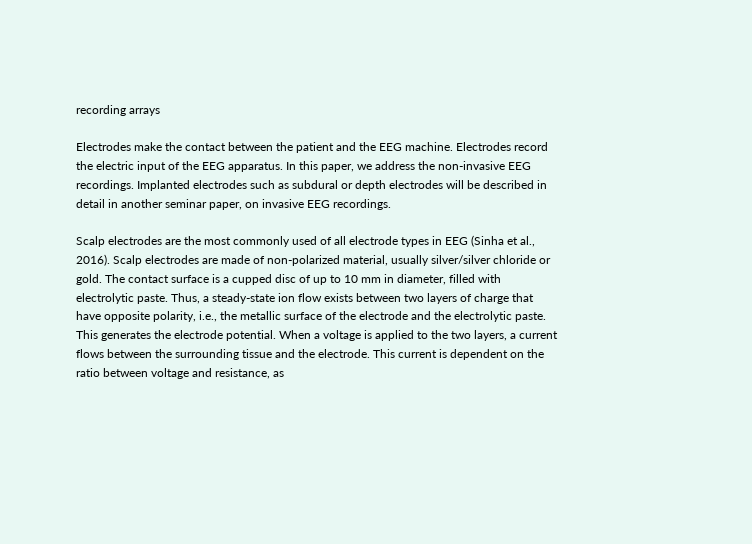recording arrays

Electrodes make the contact between the patient and the EEG machine. Electrodes record the electric input of the EEG apparatus. In this paper, we address the non-invasive EEG recordings. Implanted electrodes such as subdural or depth electrodes will be described in detail in another seminar paper, on invasive EEG recordings.

Scalp electrodes are the most commonly used of all electrode types in EEG (Sinha et al., 2016). Scalp electrodes are made of non-polarized material, usually silver/silver chloride or gold. The contact surface is a cupped disc of up to 10 mm in diameter, filled with electrolytic paste. Thus, a steady-state ion flow exists between two layers of charge that have opposite polarity, i.e., the metallic surface of the electrode and the electrolytic paste. This generates the electrode potential. When a voltage is applied to the two layers, a current flows between the surrounding tissue and the electrode. This current is dependent on the ratio between voltage and resistance, as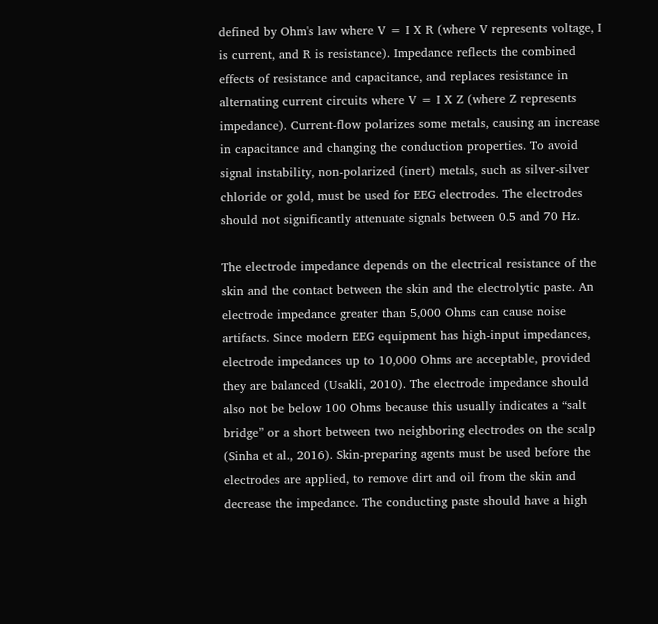defined by Ohm's law where V = I X R (where V represents voltage, I is current, and R is resistance). Impedance reflects the combined effects of resistance and capacitance, and replaces resistance in alternating current circuits where V = I X Z (where Z represents impedance). Current-flow polarizes some metals, causing an increase in capacitance and changing the conduction properties. To avoid signal instability, non-polarized (inert) metals, such as silver-silver chloride or gold, must be used for EEG electrodes. The electrodes should not significantly attenuate signals between 0.5 and 70 Hz.

The electrode impedance depends on the electrical resistance of the skin and the contact between the skin and the electrolytic paste. An electrode impedance greater than 5,000 Ohms can cause noise artifacts. Since modern EEG equipment has high-input impedances, electrode impedances up to 10,000 Ohms are acceptable, provided they are balanced (Usakli, 2010). The electrode impedance should also not be below 100 Ohms because this usually indicates a “salt bridge” or a short between two neighboring electrodes on the scalp (Sinha et al., 2016). Skin-preparing agents must be used before the electrodes are applied, to remove dirt and oil from the skin and decrease the impedance. The conducting paste should have a high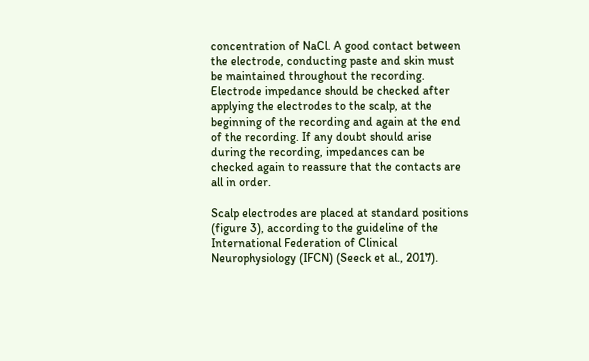concentration of NaCl. A good contact between the electrode, conducting paste and skin must be maintained throughout the recording. Electrode impedance should be checked after applying the electrodes to the scalp, at the beginning of the recording and again at the end of the recording. If any doubt should arise during the recording, impedances can be checked again to reassure that the contacts are all in order.

Scalp electrodes are placed at standard positions (figure 3), according to the guideline of the International Federation of Clinical Neurophysiology (IFCN) (Seeck et al., 2017).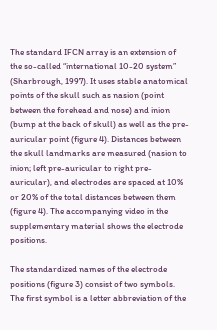The standard IFCN array is an extension of the so-called “international 10-20 system” (Sharbrough, 1997). It uses stable anatomical points of the skull such as nasion (point between the forehead and nose) and inion (bump at the back of skull) as well as the pre-auricular point (figure 4). Distances between the skull landmarks are measured (nasion to inion; left pre-auricular to right pre-auricular), and electrodes are spaced at 10% or 20% of the total distances between them (figure 4). The accompanying video in the supplementary material shows the electrode positions.

The standardized names of the electrode positions (figure 3) consist of two symbols. The first symbol is a letter abbreviation of the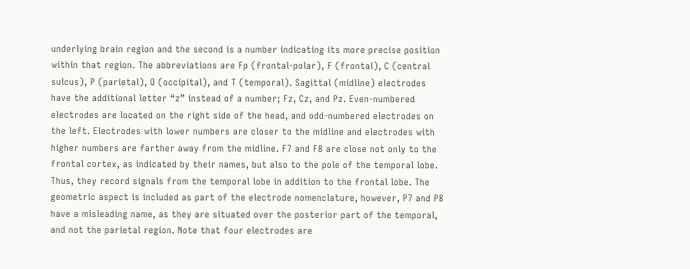underlying brain region and the second is a number indicating its more precise position within that region. The abbreviations are Fp (frontal-polar), F (frontal), C (central sulcus), P (parietal), O (occipital), and T (temporal). Sagittal (midline) electrodes have the additional letter “z” instead of a number; Fz, Cz, and Pz. Even-numbered electrodes are located on the right side of the head, and odd-numbered electrodes on the left. Electrodes with lower numbers are closer to the midline and electrodes with higher numbers are farther away from the midline. F7 and F8 are close not only to the frontal cortex, as indicated by their names, but also to the pole of the temporal lobe. Thus, they record signals from the temporal lobe in addition to the frontal lobe. The geometric aspect is included as part of the electrode nomenclature, however, P7 and P8 have a misleading name, as they are situated over the posterior part of the temporal, and not the parietal region. Note that four electrodes are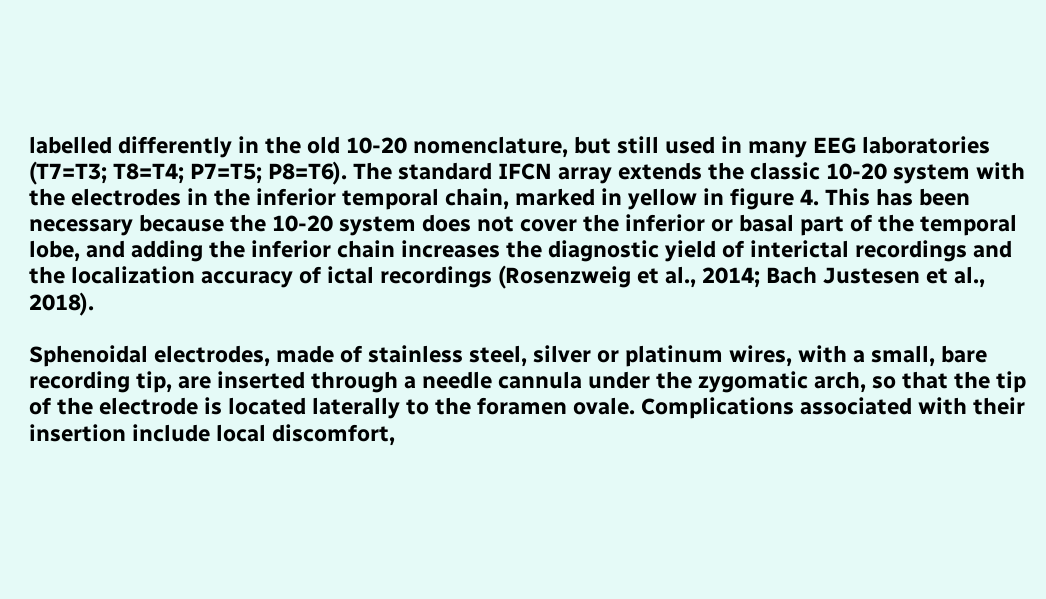labelled differently in the old 10-20 nomenclature, but still used in many EEG laboratories (T7=T3; T8=T4; P7=T5; P8=T6). The standard IFCN array extends the classic 10-20 system with the electrodes in the inferior temporal chain, marked in yellow in figure 4. This has been necessary because the 10-20 system does not cover the inferior or basal part of the temporal lobe, and adding the inferior chain increases the diagnostic yield of interictal recordings and the localization accuracy of ictal recordings (Rosenzweig et al., 2014; Bach Justesen et al., 2018).

Sphenoidal electrodes, made of stainless steel, silver or platinum wires, with a small, bare recording tip, are inserted through a needle cannula under the zygomatic arch, so that the tip of the electrode is located laterally to the foramen ovale. Complications associated with their insertion include local discomfort,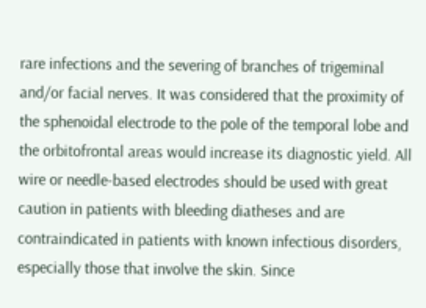rare infections and the severing of branches of trigeminal and/or facial nerves. It was considered that the proximity of the sphenoidal electrode to the pole of the temporal lobe and the orbitofrontal areas would increase its diagnostic yield. All wire or needle-based electrodes should be used with great caution in patients with bleeding diatheses and are contraindicated in patients with known infectious disorders, especially those that involve the skin. Since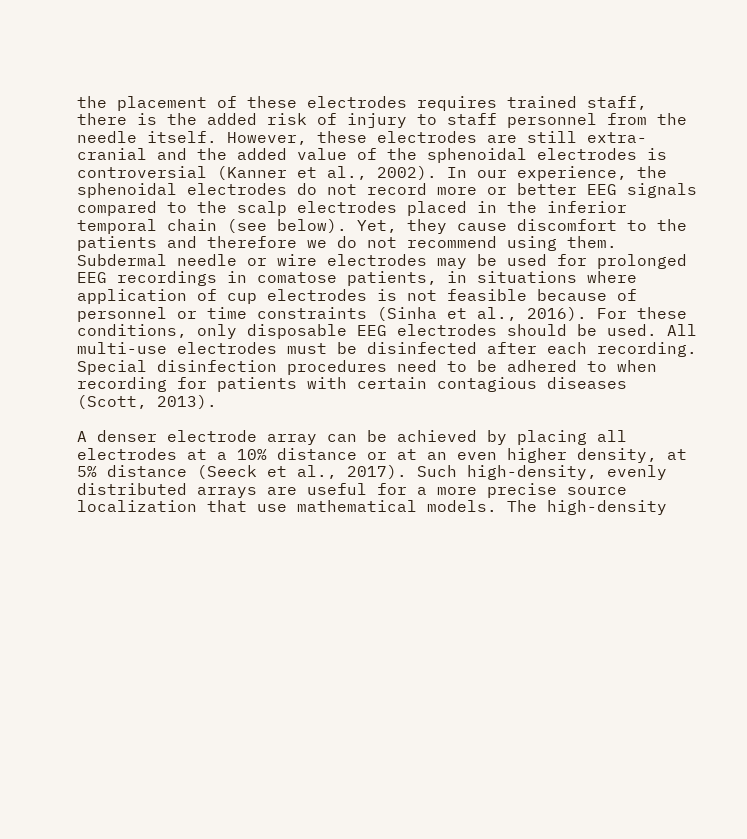the placement of these electrodes requires trained staff, there is the added risk of injury to staff personnel from the needle itself. However, these electrodes are still extra-cranial and the added value of the sphenoidal electrodes is controversial (Kanner et al., 2002). In our experience, the sphenoidal electrodes do not record more or better EEG signals compared to the scalp electrodes placed in the inferior temporal chain (see below). Yet, they cause discomfort to the patients and therefore we do not recommend using them. Subdermal needle or wire electrodes may be used for prolonged EEG recordings in comatose patients, in situations where application of cup electrodes is not feasible because of personnel or time constraints (Sinha et al., 2016). For these conditions, only disposable EEG electrodes should be used. All multi-use electrodes must be disinfected after each recording. Special disinfection procedures need to be adhered to when recording for patients with certain contagious diseases (Scott, 2013).

A denser electrode array can be achieved by placing all electrodes at a 10% distance or at an even higher density, at 5% distance (Seeck et al., 2017). Such high-density, evenly distributed arrays are useful for a more precise source localization that use mathematical models. The high-density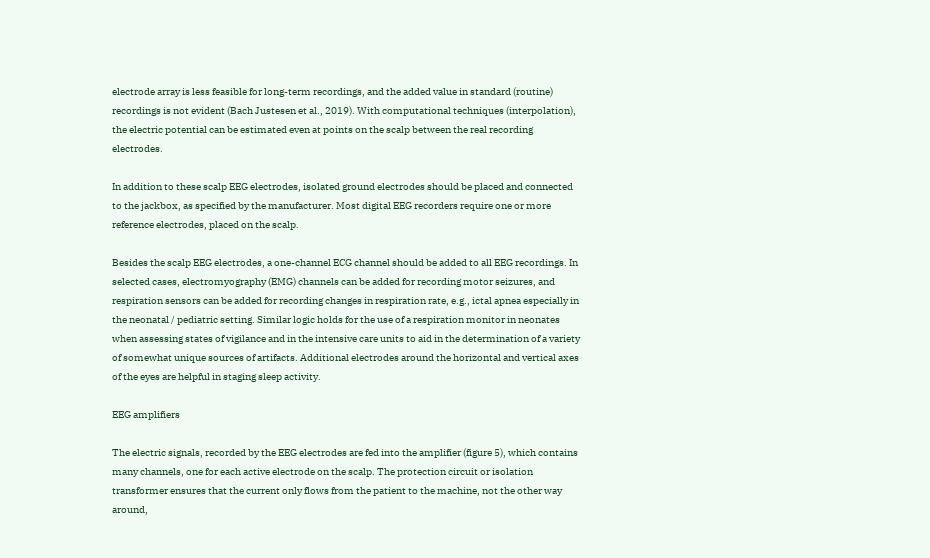electrode array is less feasible for long-term recordings, and the added value in standard (routine) recordings is not evident (Bach Justesen et al., 2019). With computational techniques (interpolation), the electric potential can be estimated even at points on the scalp between the real recording electrodes.

In addition to these scalp EEG electrodes, isolated ground electrodes should be placed and connected to the jackbox, as specified by the manufacturer. Most digital EEG recorders require one or more reference electrodes, placed on the scalp.

Besides the scalp EEG electrodes, a one-channel ECG channel should be added to all EEG recordings. In selected cases, electromyography (EMG) channels can be added for recording motor seizures, and respiration sensors can be added for recording changes in respiration rate, e.g., ictal apnea especially in the neonatal / pediatric setting. Similar logic holds for the use of a respiration monitor in neonates when assessing states of vigilance and in the intensive care units to aid in the determination of a variety of somewhat unique sources of artifacts. Additional electrodes around the horizontal and vertical axes of the eyes are helpful in staging sleep activity.

EEG amplifiers

The electric signals, recorded by the EEG electrodes are fed into the amplifier (figure 5), which contains many channels, one for each active electrode on the scalp. The protection circuit or isolation transformer ensures that the current only flows from the patient to the machine, not the other way around,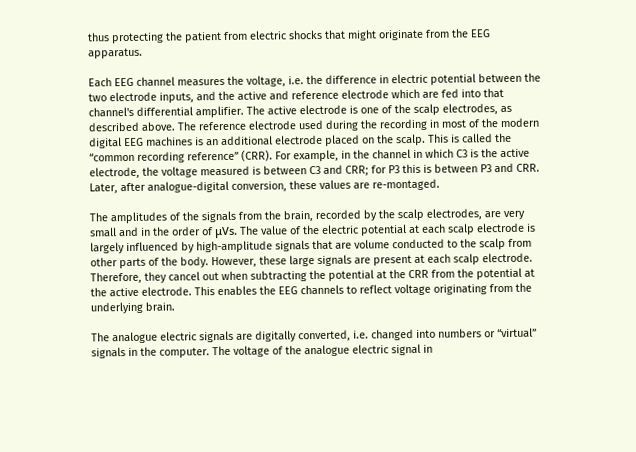thus protecting the patient from electric shocks that might originate from the EEG apparatus.

Each EEG channel measures the voltage, i.e. the difference in electric potential between the two electrode inputs, and the active and reference electrode which are fed into that channel's differential amplifier. The active electrode is one of the scalp electrodes, as described above. The reference electrode used during the recording in most of the modern digital EEG machines is an additional electrode placed on the scalp. This is called the “common recording reference” (CRR). For example, in the channel in which C3 is the active electrode, the voltage measured is between C3 and CRR; for P3 this is between P3 and CRR. Later, after analogue-digital conversion, these values are re-montaged.

The amplitudes of the signals from the brain, recorded by the scalp electrodes, are very small and in the order of μVs. The value of the electric potential at each scalp electrode is largely influenced by high-amplitude signals that are volume conducted to the scalp from other parts of the body. However, these large signals are present at each scalp electrode. Therefore, they cancel out when subtracting the potential at the CRR from the potential at the active electrode. This enables the EEG channels to reflect voltage originating from the underlying brain.

The analogue electric signals are digitally converted, i.e. changed into numbers or “virtual” signals in the computer. The voltage of the analogue electric signal in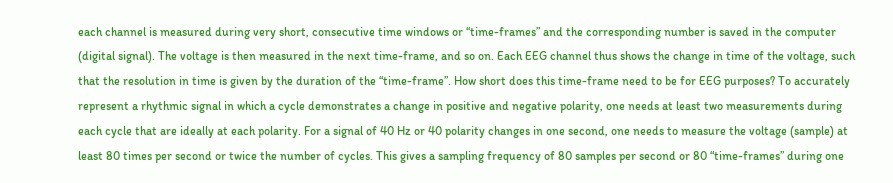each channel is measured during very short, consecutive time windows or “time-frames” and the corresponding number is saved in the computer (digital signal). The voltage is then measured in the next time-frame, and so on. Each EEG channel thus shows the change in time of the voltage, such that the resolution in time is given by the duration of the “time-frame”. How short does this time-frame need to be for EEG purposes? To accurately represent a rhythmic signal in which a cycle demonstrates a change in positive and negative polarity, one needs at least two measurements during each cycle that are ideally at each polarity. For a signal of 40 Hz or 40 polarity changes in one second, one needs to measure the voltage (sample) at least 80 times per second or twice the number of cycles. This gives a sampling frequency of 80 samples per second or 80 “time-frames” during one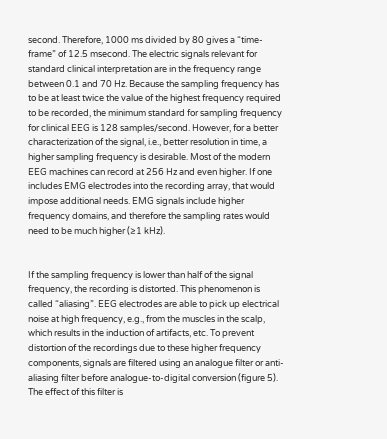second. Therefore, 1000 ms divided by 80 gives a “time-frame” of 12.5 msecond. The electric signals relevant for standard clinical interpretation are in the frequency range between 0.1 and 70 Hz. Because the sampling frequency has to be at least twice the value of the highest frequency required to be recorded, the minimum standard for sampling frequency for clinical EEG is 128 samples/second. However, for a better characterization of the signal, i.e., better resolution in time, a higher sampling frequency is desirable. Most of the modern EEG machines can record at 256 Hz and even higher. If one includes EMG electrodes into the recording array, that would impose additional needs. EMG signals include higher frequency domains, and therefore the sampling rates would need to be much higher (≥1 kHz).


If the sampling frequency is lower than half of the signal frequency, the recording is distorted. This phenomenon is called “aliasing”. EEG electrodes are able to pick up electrical noise at high frequency, e.g., from the muscles in the scalp, which results in the induction of artifacts, etc. To prevent distortion of the recordings due to these higher frequency components, signals are filtered using an analogue filter or anti-aliasing filter before analogue-to-digital conversion (figure 5). The effect of this filter is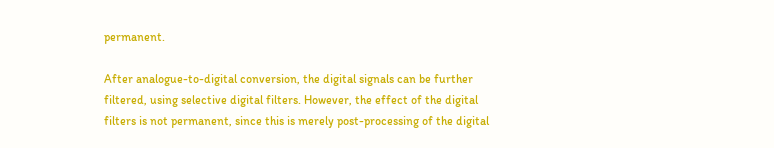permanent.

After analogue-to-digital conversion, the digital signals can be further filtered, using selective digital filters. However, the effect of the digital filters is not permanent, since this is merely post-processing of the digital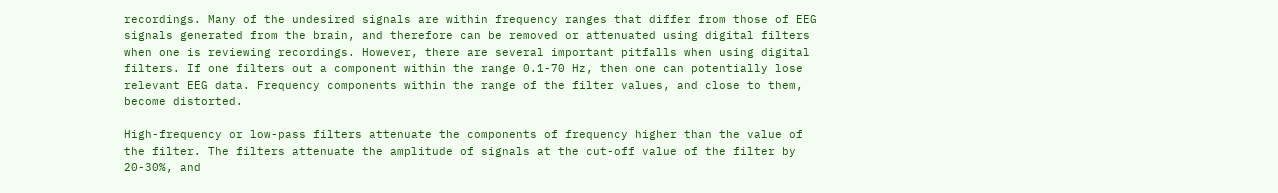recordings. Many of the undesired signals are within frequency ranges that differ from those of EEG signals generated from the brain, and therefore can be removed or attenuated using digital filters when one is reviewing recordings. However, there are several important pitfalls when using digital filters. If one filters out a component within the range 0.1-70 Hz, then one can potentially lose relevant EEG data. Frequency components within the range of the filter values, and close to them, become distorted.

High-frequency or low-pass filters attenuate the components of frequency higher than the value of the filter. The filters attenuate the amplitude of signals at the cut-off value of the filter by 20-30%, and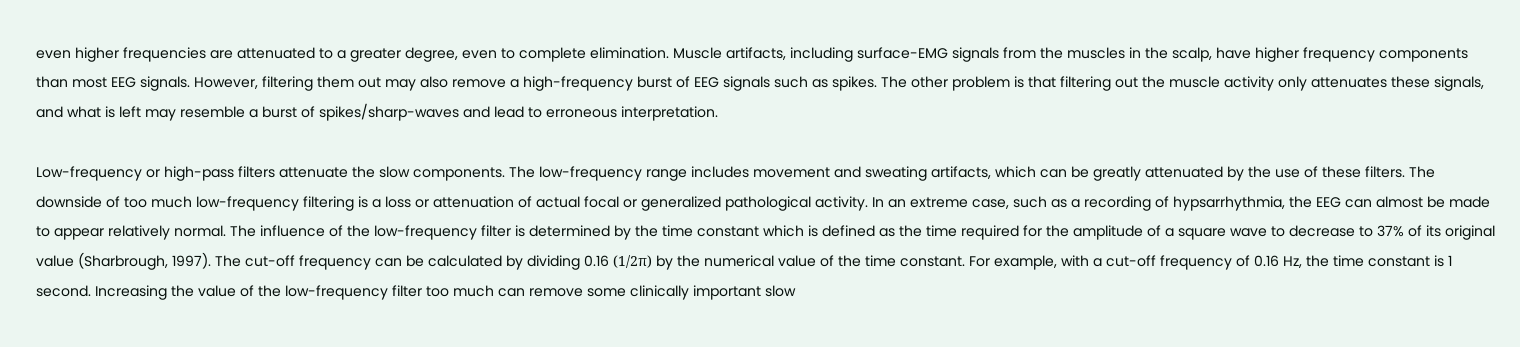even higher frequencies are attenuated to a greater degree, even to complete elimination. Muscle artifacts, including surface-EMG signals from the muscles in the scalp, have higher frequency components than most EEG signals. However, filtering them out may also remove a high-frequency burst of EEG signals such as spikes. The other problem is that filtering out the muscle activity only attenuates these signals, and what is left may resemble a burst of spikes/sharp-waves and lead to erroneous interpretation.

Low-frequency or high-pass filters attenuate the slow components. The low-frequency range includes movement and sweating artifacts, which can be greatly attenuated by the use of these filters. The downside of too much low-frequency filtering is a loss or attenuation of actual focal or generalized pathological activity. In an extreme case, such as a recording of hypsarrhythmia, the EEG can almost be made to appear relatively normal. The influence of the low-frequency filter is determined by the time constant which is defined as the time required for the amplitude of a square wave to decrease to 37% of its original value (Sharbrough, 1997). The cut-off frequency can be calculated by dividing 0.16 (1/2π) by the numerical value of the time constant. For example, with a cut-off frequency of 0.16 Hz, the time constant is 1 second. Increasing the value of the low-frequency filter too much can remove some clinically important slow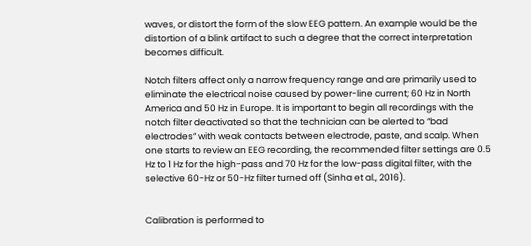waves, or distort the form of the slow EEG pattern. An example would be the distortion of a blink artifact to such a degree that the correct interpretation becomes difficult.

Notch filters affect only a narrow frequency range and are primarily used to eliminate the electrical noise caused by power-line current; 60 Hz in North America and 50 Hz in Europe. It is important to begin all recordings with the notch filter deactivated so that the technician can be alerted to “bad electrodes” with weak contacts between electrode, paste, and scalp. When one starts to review an EEG recording, the recommended filter settings are 0.5 Hz to 1 Hz for the high-pass and 70 Hz for the low-pass digital filter, with the selective 60-Hz or 50-Hz filter turned off (Sinha et al., 2016).


Calibration is performed to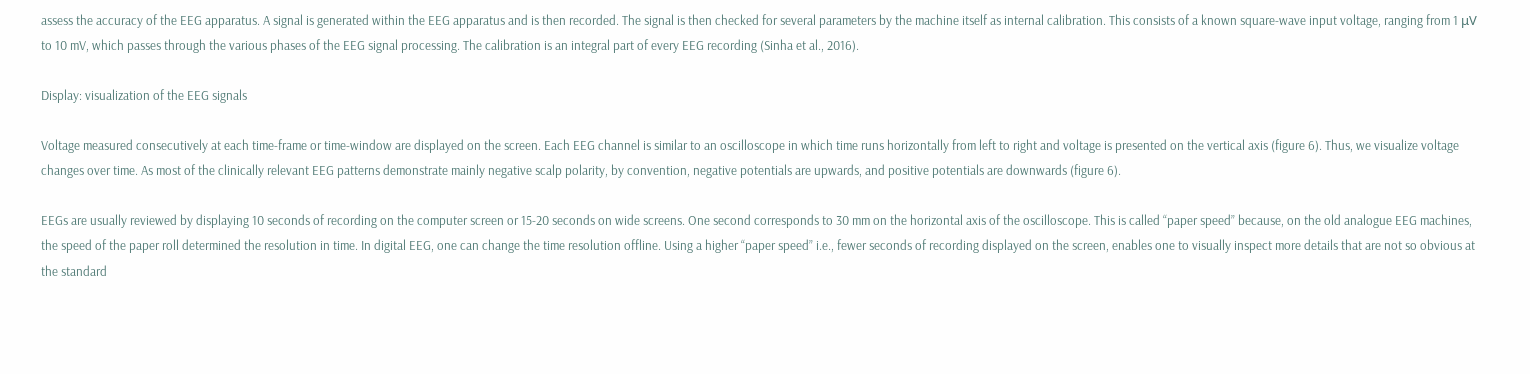assess the accuracy of the EEG apparatus. A signal is generated within the EEG apparatus and is then recorded. The signal is then checked for several parameters by the machine itself as internal calibration. This consists of a known square-wave input voltage, ranging from 1 μV to 10 mV, which passes through the various phases of the EEG signal processing. The calibration is an integral part of every EEG recording (Sinha et al., 2016).

Display: visualization of the EEG signals

Voltage measured consecutively at each time-frame or time-window are displayed on the screen. Each EEG channel is similar to an oscilloscope in which time runs horizontally from left to right and voltage is presented on the vertical axis (figure 6). Thus, we visualize voltage changes over time. As most of the clinically relevant EEG patterns demonstrate mainly negative scalp polarity, by convention, negative potentials are upwards, and positive potentials are downwards (figure 6).

EEGs are usually reviewed by displaying 10 seconds of recording on the computer screen or 15-20 seconds on wide screens. One second corresponds to 30 mm on the horizontal axis of the oscilloscope. This is called “paper speed” because, on the old analogue EEG machines, the speed of the paper roll determined the resolution in time. In digital EEG, one can change the time resolution offline. Using a higher “paper speed” i.e., fewer seconds of recording displayed on the screen, enables one to visually inspect more details that are not so obvious at the standard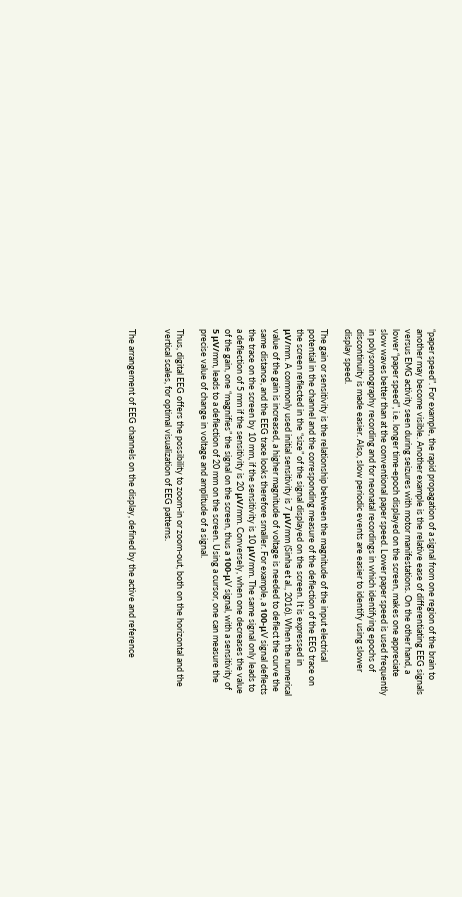“paper speed”. For example, the rapid propagation of a signal from one region of the brain to another may become visible. Another example is the relative ease of differentiating EEG signals versus EMG activity seen during seizures with motor manifestations. On the other hand, a lower “paper speed”, i.e. longer time-epoch displayed on the screen, makes one appreciate slow waves better than at the conventional paper speed. Lower paper speed is used frequently in polysomnography recording and for neonatal recordings in which identifying epochs of discontinuity is made easier. Also, slow periodic events are easier to identify using slower display speed.

The gain or sensitivity is the relationship between the magnitude of the input electrical potential in the channel and the corresponding measure of the deflection of the EEG trace on the screen reflected in the “size” of the signal displayed on the screen. It is expressed in μV/mm. A commonly used initial sensitivity is 7 μV/mm (Sinha et al., 2016). When the numerical value of the gain is increased, a higher magnitude of voltage is needed to deflect the curve the same distance, and the EEG trace looks therefore smaller. For example, a 100-μV signal deflects the trace on the screen by 10 mm, if the sensitivity is 10 μV/mm. The same signal only leads to a deflection of 5 mm if the sensitivity is 20 μV/mm. Conversely, when one decreases the value of the gain, one “magnifies” the signal on the screen, thus a 100-μV signal, with a sensitivity of 5 μV/mm, leads to a deflection of 20 mm on the screen. Using a cursor, one can measure the precise value of change in voltage and amplitude of a signal.

Thus, digital EEG offers the possibility to zoom-in or zoom-out, both on the horizontal and the vertical scales, for optimal visualization of EEG patterns.


The arrangement of EEG channels on the display, defined by the active and reference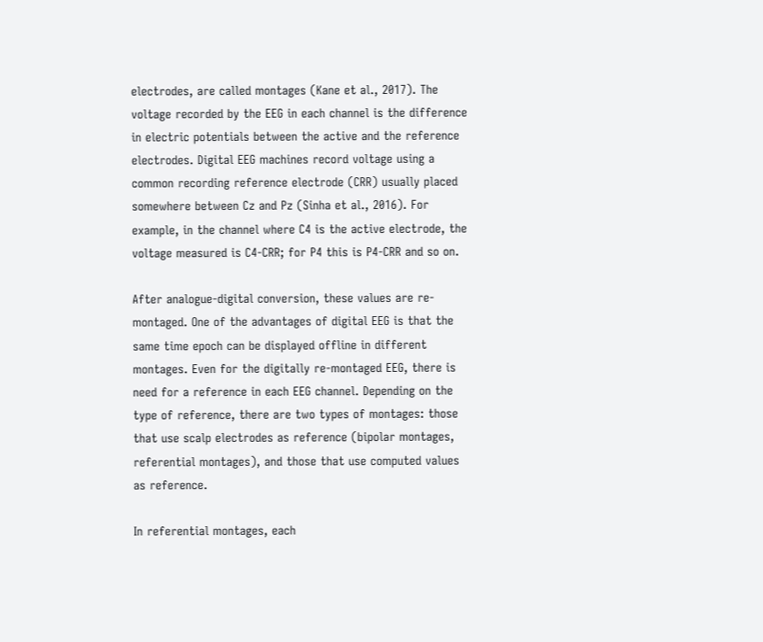electrodes, are called montages (Kane et al., 2017). The voltage recorded by the EEG in each channel is the difference in electric potentials between the active and the reference electrodes. Digital EEG machines record voltage using a common recording reference electrode (CRR) usually placed somewhere between Cz and Pz (Sinha et al., 2016). For example, in the channel where C4 is the active electrode, the voltage measured is C4-CRR; for P4 this is P4-CRR and so on.

After analogue-digital conversion, these values are re-montaged. One of the advantages of digital EEG is that the same time epoch can be displayed offline in different montages. Even for the digitally re-montaged EEG, there is need for a reference in each EEG channel. Depending on the type of reference, there are two types of montages: those that use scalp electrodes as reference (bipolar montages, referential montages), and those that use computed values as reference.

In referential montages, each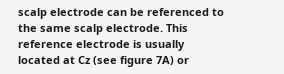scalp electrode can be referenced to the same scalp electrode. This reference electrode is usually located at Cz (see figure 7A) or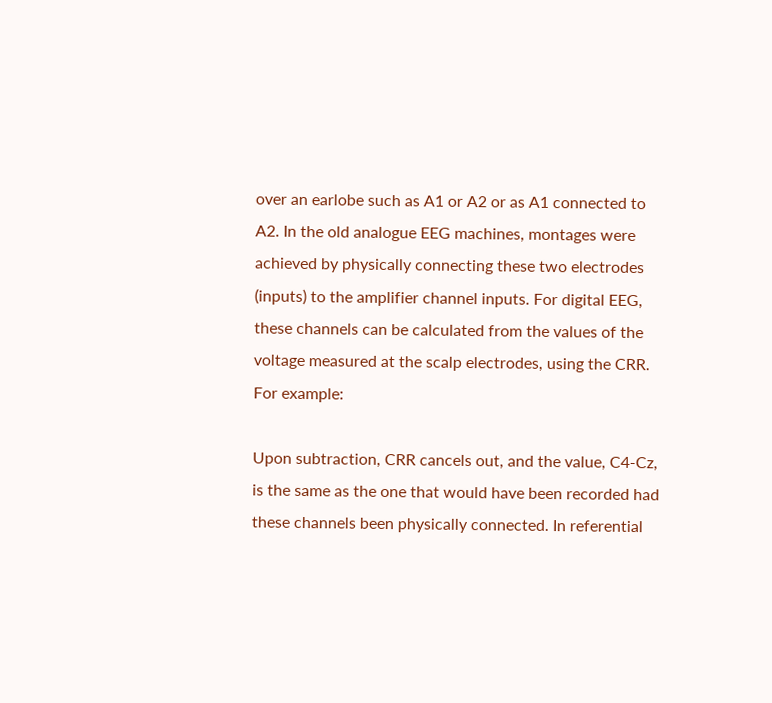over an earlobe such as A1 or A2 or as A1 connected to A2. In the old analogue EEG machines, montages were achieved by physically connecting these two electrodes (inputs) to the amplifier channel inputs. For digital EEG, these channels can be calculated from the values of the voltage measured at the scalp electrodes, using the CRR. For example:

Upon subtraction, CRR cancels out, and the value, C4-Cz, is the same as the one that would have been recorded had these channels been physically connected. In referential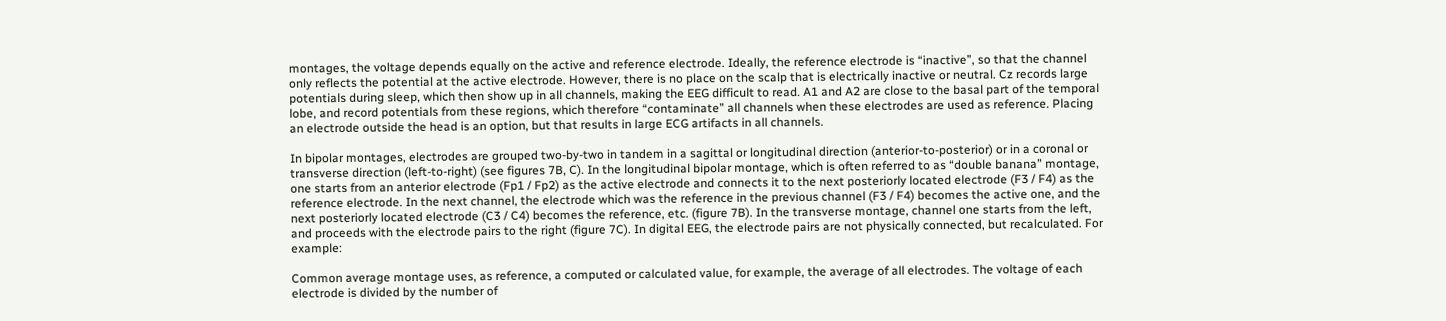montages, the voltage depends equally on the active and reference electrode. Ideally, the reference electrode is “inactive”, so that the channel only reflects the potential at the active electrode. However, there is no place on the scalp that is electrically inactive or neutral. Cz records large potentials during sleep, which then show up in all channels, making the EEG difficult to read. A1 and A2 are close to the basal part of the temporal lobe, and record potentials from these regions, which therefore “contaminate” all channels when these electrodes are used as reference. Placing an electrode outside the head is an option, but that results in large ECG artifacts in all channels.

In bipolar montages, electrodes are grouped two-by-two in tandem in a sagittal or longitudinal direction (anterior-to-posterior) or in a coronal or transverse direction (left-to-right) (see figures 7B, C). In the longitudinal bipolar montage, which is often referred to as “double banana” montage, one starts from an anterior electrode (Fp1 / Fp2) as the active electrode and connects it to the next posteriorly located electrode (F3 / F4) as the reference electrode. In the next channel, the electrode which was the reference in the previous channel (F3 / F4) becomes the active one, and the next posteriorly located electrode (C3 / C4) becomes the reference, etc. (figure 7B). In the transverse montage, channel one starts from the left, and proceeds with the electrode pairs to the right (figure 7C). In digital EEG, the electrode pairs are not physically connected, but recalculated. For example:

Common average montage uses, as reference, a computed or calculated value, for example, the average of all electrodes. The voltage of each electrode is divided by the number of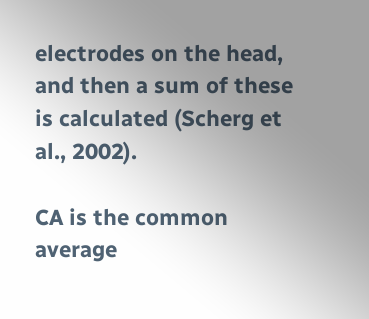electrodes on the head, and then a sum of these is calculated (Scherg et al., 2002).

CA is the common average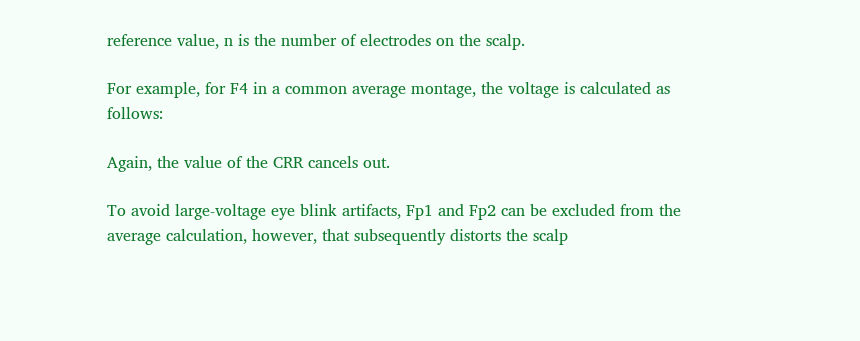reference value, n is the number of electrodes on the scalp.

For example, for F4 in a common average montage, the voltage is calculated as follows:

Again, the value of the CRR cancels out.

To avoid large-voltage eye blink artifacts, Fp1 and Fp2 can be excluded from the average calculation, however, that subsequently distorts the scalp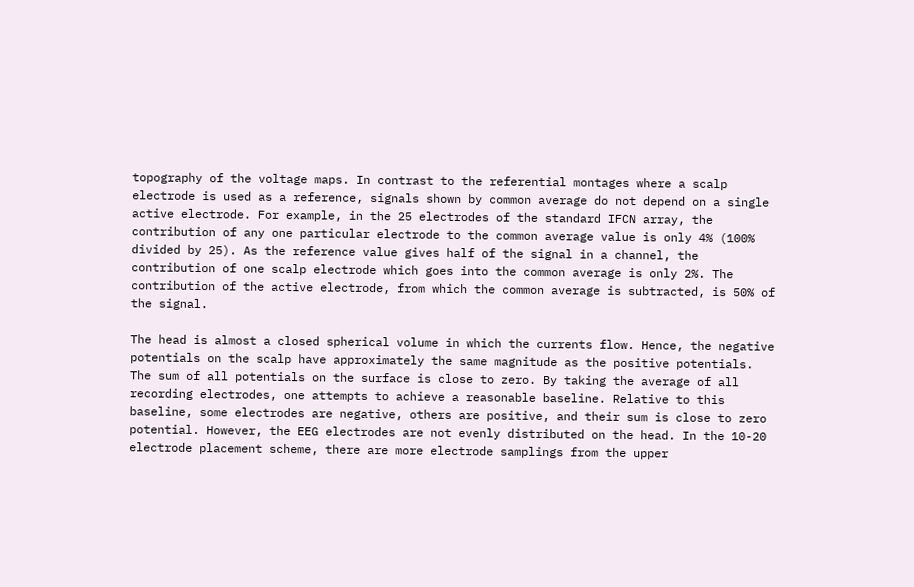topography of the voltage maps. In contrast to the referential montages where a scalp electrode is used as a reference, signals shown by common average do not depend on a single active electrode. For example, in the 25 electrodes of the standard IFCN array, the contribution of any one particular electrode to the common average value is only 4% (100% divided by 25). As the reference value gives half of the signal in a channel, the contribution of one scalp electrode which goes into the common average is only 2%. The contribution of the active electrode, from which the common average is subtracted, is 50% of the signal.

The head is almost a closed spherical volume in which the currents flow. Hence, the negative potentials on the scalp have approximately the same magnitude as the positive potentials. The sum of all potentials on the surface is close to zero. By taking the average of all recording electrodes, one attempts to achieve a reasonable baseline. Relative to this baseline, some electrodes are negative, others are positive, and their sum is close to zero potential. However, the EEG electrodes are not evenly distributed on the head. In the 10-20 electrode placement scheme, there are more electrode samplings from the upper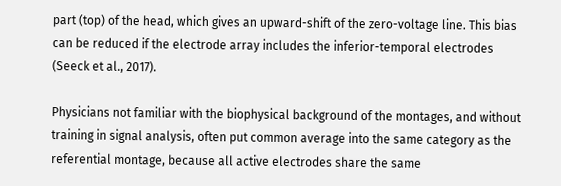part (top) of the head, which gives an upward-shift of the zero-voltage line. This bias can be reduced if the electrode array includes the inferior-temporal electrodes (Seeck et al., 2017).

Physicians not familiar with the biophysical background of the montages, and without training in signal analysis, often put common average into the same category as the referential montage, because all active electrodes share the same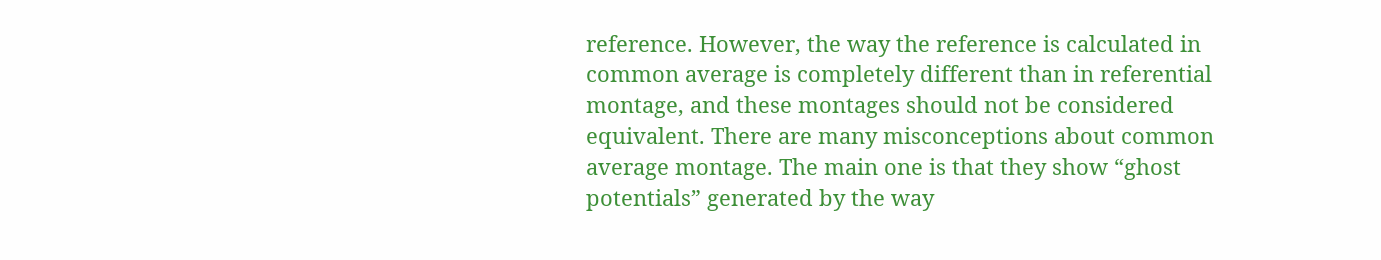reference. However, the way the reference is calculated in common average is completely different than in referential montage, and these montages should not be considered equivalent. There are many misconceptions about common average montage. The main one is that they show “ghost potentials” generated by the way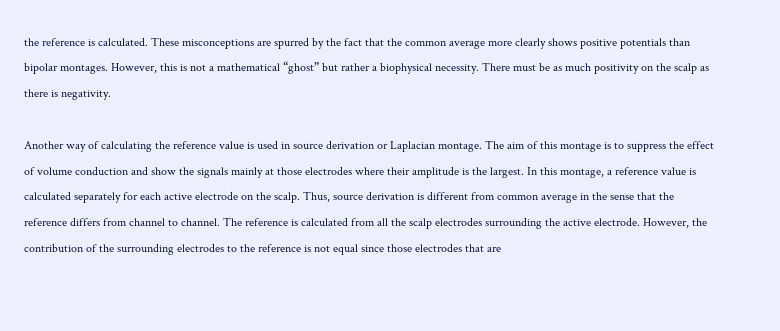the reference is calculated. These misconceptions are spurred by the fact that the common average more clearly shows positive potentials than bipolar montages. However, this is not a mathematical “ghost” but rather a biophysical necessity. There must be as much positivity on the scalp as there is negativity.

Another way of calculating the reference value is used in source derivation or Laplacian montage. The aim of this montage is to suppress the effect of volume conduction and show the signals mainly at those electrodes where their amplitude is the largest. In this montage, a reference value is calculated separately for each active electrode on the scalp. Thus, source derivation is different from common average in the sense that the reference differs from channel to channel. The reference is calculated from all the scalp electrodes surrounding the active electrode. However, the contribution of the surrounding electrodes to the reference is not equal since those electrodes that are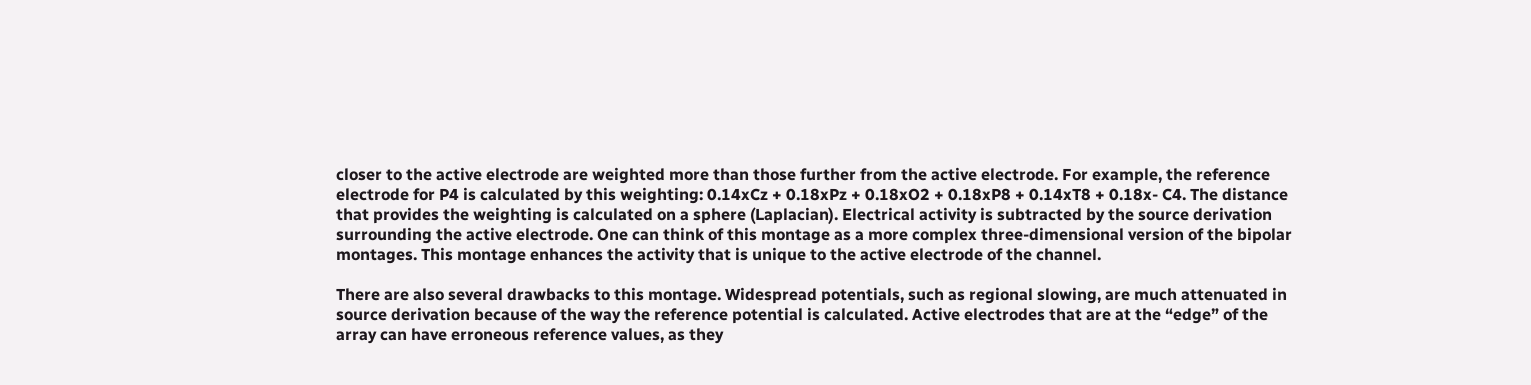closer to the active electrode are weighted more than those further from the active electrode. For example, the reference electrode for P4 is calculated by this weighting: 0.14xCz + 0.18xPz + 0.18xO2 + 0.18xP8 + 0.14xT8 + 0.18x- C4. The distance that provides the weighting is calculated on a sphere (Laplacian). Electrical activity is subtracted by the source derivation surrounding the active electrode. One can think of this montage as a more complex three-dimensional version of the bipolar montages. This montage enhances the activity that is unique to the active electrode of the channel.

There are also several drawbacks to this montage. Widespread potentials, such as regional slowing, are much attenuated in source derivation because of the way the reference potential is calculated. Active electrodes that are at the “edge” of the array can have erroneous reference values, as they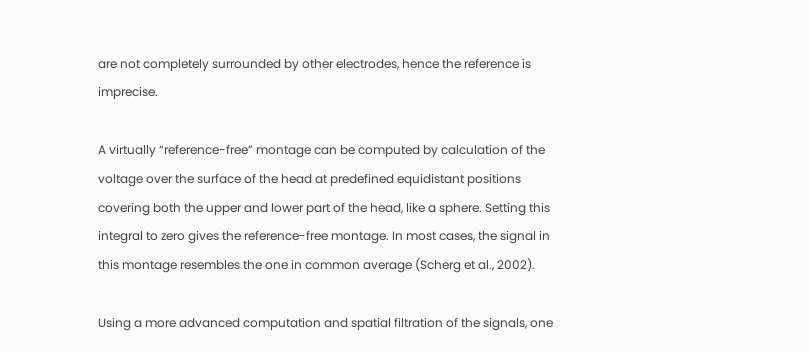are not completely surrounded by other electrodes, hence the reference is imprecise.

A virtually “reference-free” montage can be computed by calculation of the voltage over the surface of the head at predefined equidistant positions covering both the upper and lower part of the head, like a sphere. Setting this integral to zero gives the reference-free montage. In most cases, the signal in this montage resembles the one in common average (Scherg et al., 2002).

Using a more advanced computation and spatial filtration of the signals, one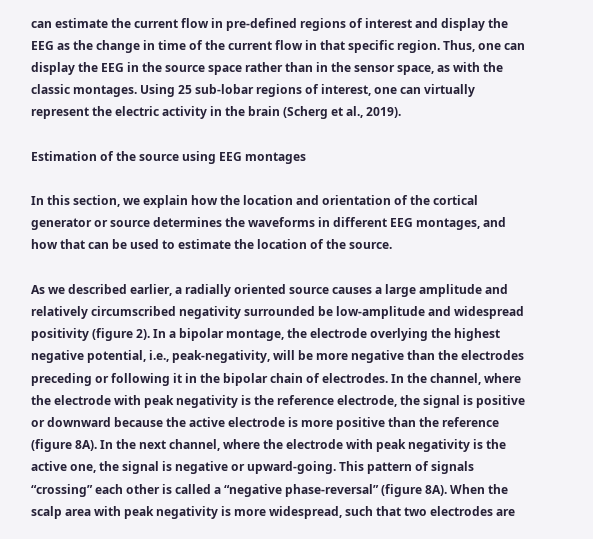can estimate the current flow in pre-defined regions of interest and display the EEG as the change in time of the current flow in that specific region. Thus, one can display the EEG in the source space rather than in the sensor space, as with the classic montages. Using 25 sub-lobar regions of interest, one can virtually represent the electric activity in the brain (Scherg et al., 2019).

Estimation of the source using EEG montages

In this section, we explain how the location and orientation of the cortical generator or source determines the waveforms in different EEG montages, and how that can be used to estimate the location of the source.

As we described earlier, a radially oriented source causes a large amplitude and relatively circumscribed negativity surrounded be low-amplitude and widespread positivity (figure 2). In a bipolar montage, the electrode overlying the highest negative potential, i.e., peak-negativity, will be more negative than the electrodes preceding or following it in the bipolar chain of electrodes. In the channel, where the electrode with peak negativity is the reference electrode, the signal is positive or downward because the active electrode is more positive than the reference (figure 8A). In the next channel, where the electrode with peak negativity is the active one, the signal is negative or upward-going. This pattern of signals “crossing” each other is called a “negative phase-reversal” (figure 8A). When the scalp area with peak negativity is more widespread, such that two electrodes are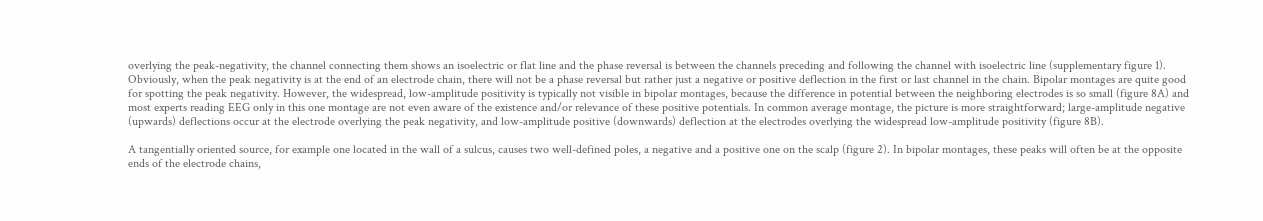overlying the peak-negativity, the channel connecting them shows an isoelectric or flat line and the phase reversal is between the channels preceding and following the channel with isoelectric line (supplementary figure 1). Obviously, when the peak negativity is at the end of an electrode chain, there will not be a phase reversal but rather just a negative or positive deflection in the first or last channel in the chain. Bipolar montages are quite good for spotting the peak negativity. However, the widespread, low-amplitude positivity is typically not visible in bipolar montages, because the difference in potential between the neighboring electrodes is so small (figure 8A) and most experts reading EEG only in this one montage are not even aware of the existence and/or relevance of these positive potentials. In common average montage, the picture is more straightforward; large-amplitude negative (upwards) deflections occur at the electrode overlying the peak negativity, and low-amplitude positive (downwards) deflection at the electrodes overlying the widespread low-amplitude positivity (figure 8B).

A tangentially oriented source, for example one located in the wall of a sulcus, causes two well-defined poles, a negative and a positive one on the scalp (figure 2). In bipolar montages, these peaks will often be at the opposite ends of the electrode chains,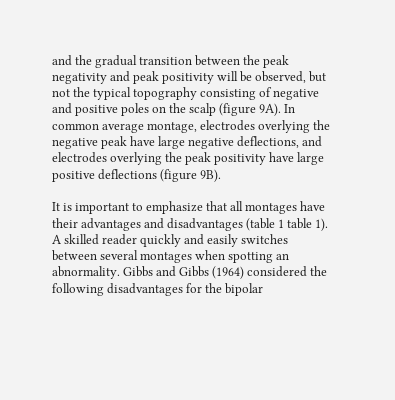and the gradual transition between the peak negativity and peak positivity will be observed, but not the typical topography consisting of negative and positive poles on the scalp (figure 9A). In common average montage, electrodes overlying the negative peak have large negative deflections, and electrodes overlying the peak positivity have large positive deflections (figure 9B).

It is important to emphasize that all montages have their advantages and disadvantages (table 1 table 1). A skilled reader quickly and easily switches between several montages when spotting an abnormality. Gibbs and Gibbs (1964) considered the following disadvantages for the bipolar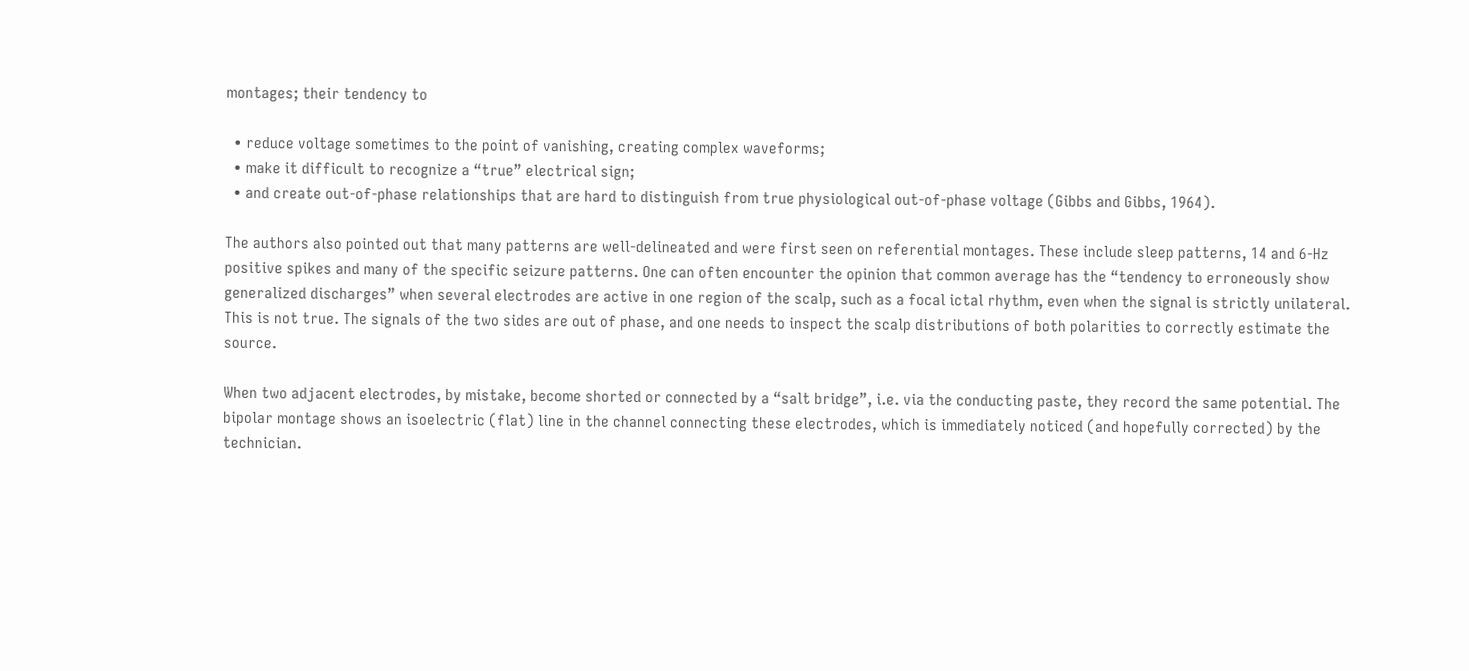montages; their tendency to

  • reduce voltage sometimes to the point of vanishing, creating complex waveforms;
  • make it difficult to recognize a “true” electrical sign;
  • and create out-of-phase relationships that are hard to distinguish from true physiological out-of-phase voltage (Gibbs and Gibbs, 1964).

The authors also pointed out that many patterns are well-delineated and were first seen on referential montages. These include sleep patterns, 14 and 6-Hz positive spikes and many of the specific seizure patterns. One can often encounter the opinion that common average has the “tendency to erroneously show generalized discharges” when several electrodes are active in one region of the scalp, such as a focal ictal rhythm, even when the signal is strictly unilateral. This is not true. The signals of the two sides are out of phase, and one needs to inspect the scalp distributions of both polarities to correctly estimate the source.

When two adjacent electrodes, by mistake, become shorted or connected by a “salt bridge”, i.e. via the conducting paste, they record the same potential. The bipolar montage shows an isoelectric (flat) line in the channel connecting these electrodes, which is immediately noticed (and hopefully corrected) by the technician.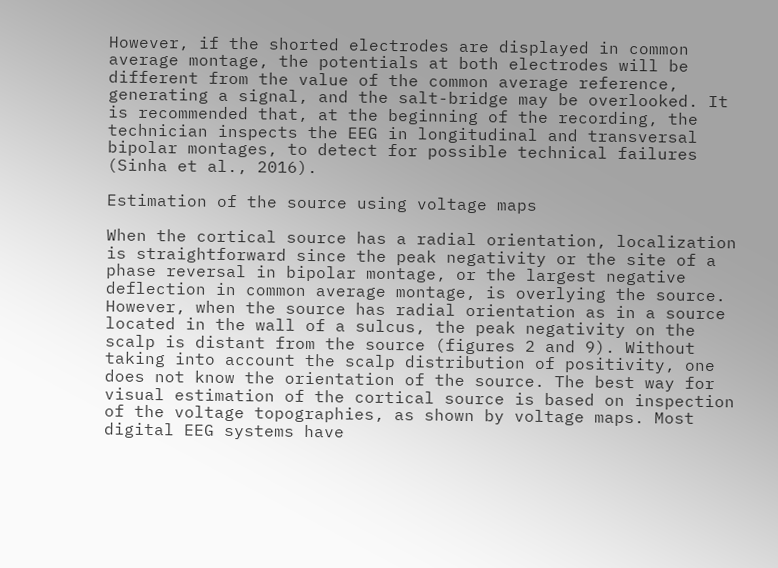However, if the shorted electrodes are displayed in common average montage, the potentials at both electrodes will be different from the value of the common average reference, generating a signal, and the salt-bridge may be overlooked. It is recommended that, at the beginning of the recording, the technician inspects the EEG in longitudinal and transversal bipolar montages, to detect for possible technical failures (Sinha et al., 2016).

Estimation of the source using voltage maps

When the cortical source has a radial orientation, localization is straightforward since the peak negativity or the site of a phase reversal in bipolar montage, or the largest negative deflection in common average montage, is overlying the source. However, when the source has radial orientation as in a source located in the wall of a sulcus, the peak negativity on the scalp is distant from the source (figures 2 and 9). Without taking into account the scalp distribution of positivity, one does not know the orientation of the source. The best way for visual estimation of the cortical source is based on inspection of the voltage topographies, as shown by voltage maps. Most digital EEG systems have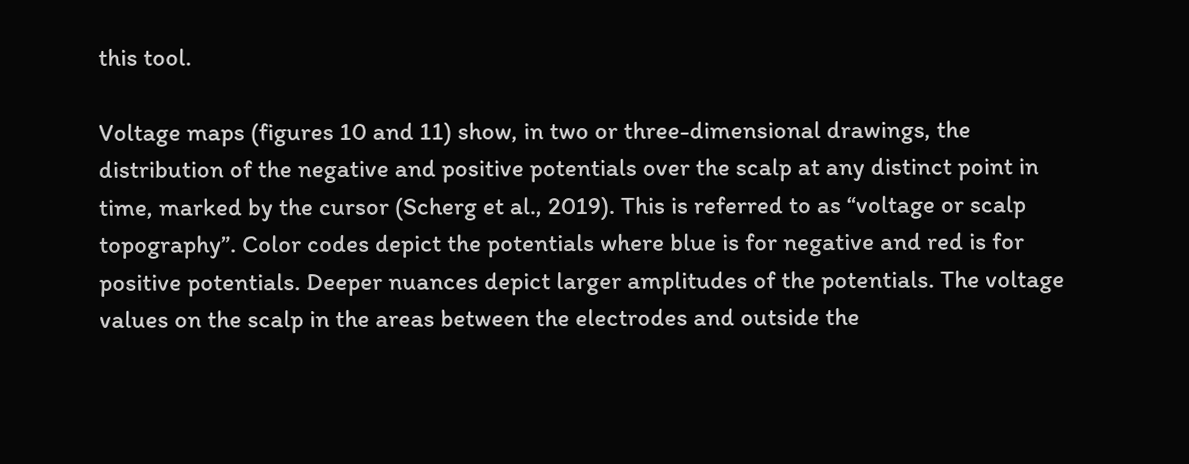this tool.

Voltage maps (figures 10 and 11) show, in two or three-dimensional drawings, the distribution of the negative and positive potentials over the scalp at any distinct point in time, marked by the cursor (Scherg et al., 2019). This is referred to as “voltage or scalp topography”. Color codes depict the potentials where blue is for negative and red is for positive potentials. Deeper nuances depict larger amplitudes of the potentials. The voltage values on the scalp in the areas between the electrodes and outside the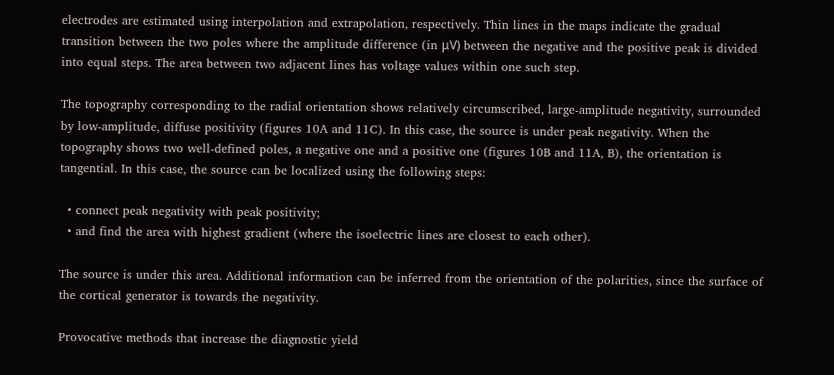electrodes are estimated using interpolation and extrapolation, respectively. Thin lines in the maps indicate the gradual transition between the two poles where the amplitude difference (in μV) between the negative and the positive peak is divided into equal steps. The area between two adjacent lines has voltage values within one such step.

The topography corresponding to the radial orientation shows relatively circumscribed, large-amplitude negativity, surrounded by low-amplitude, diffuse positivity (figures 10A and 11C). In this case, the source is under peak negativity. When the topography shows two well-defined poles, a negative one and a positive one (figures 10B and 11A, B), the orientation is tangential. In this case, the source can be localized using the following steps:

  • connect peak negativity with peak positivity;
  • and find the area with highest gradient (where the isoelectric lines are closest to each other).

The source is under this area. Additional information can be inferred from the orientation of the polarities, since the surface of the cortical generator is towards the negativity.

Provocative methods that increase the diagnostic yield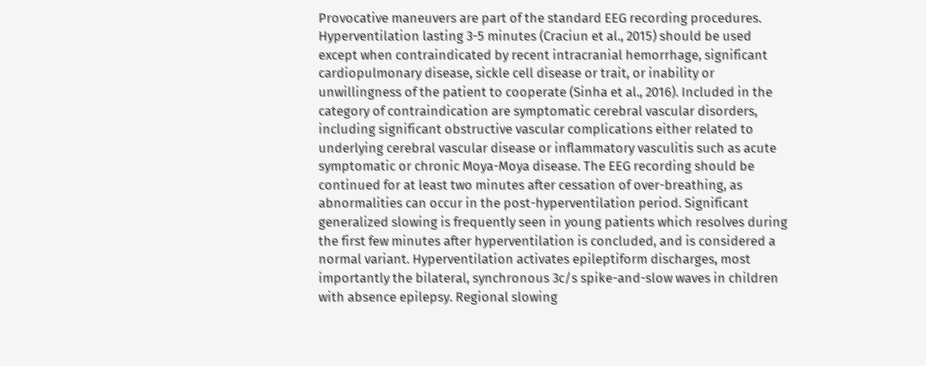Provocative maneuvers are part of the standard EEG recording procedures. Hyperventilation lasting 3-5 minutes (Craciun et al., 2015) should be used except when contraindicated by recent intracranial hemorrhage, significant cardiopulmonary disease, sickle cell disease or trait, or inability or unwillingness of the patient to cooperate (Sinha et al., 2016). Included in the category of contraindication are symptomatic cerebral vascular disorders, including significant obstructive vascular complications either related to underlying cerebral vascular disease or inflammatory vasculitis such as acute symptomatic or chronic Moya-Moya disease. The EEG recording should be continued for at least two minutes after cessation of over-breathing, as abnormalities can occur in the post-hyperventilation period. Significant generalized slowing is frequently seen in young patients which resolves during the first few minutes after hyperventilation is concluded, and is considered a normal variant. Hyperventilation activates epileptiform discharges, most importantly the bilateral, synchronous 3c/s spike-and-slow waves in children with absence epilepsy. Regional slowing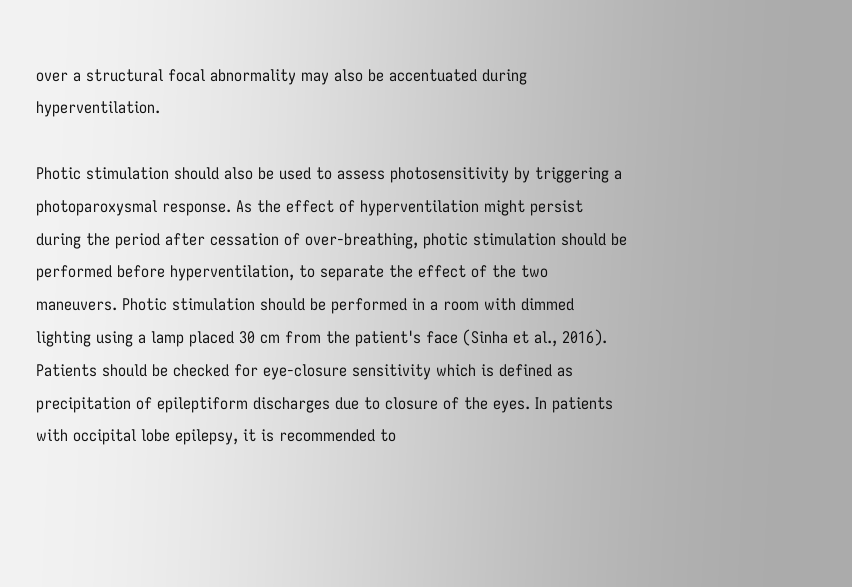over a structural focal abnormality may also be accentuated during hyperventilation.

Photic stimulation should also be used to assess photosensitivity by triggering a photoparoxysmal response. As the effect of hyperventilation might persist during the period after cessation of over-breathing, photic stimulation should be performed before hyperventilation, to separate the effect of the two maneuvers. Photic stimulation should be performed in a room with dimmed lighting using a lamp placed 30 cm from the patient's face (Sinha et al., 2016). Patients should be checked for eye-closure sensitivity which is defined as precipitation of epileptiform discharges due to closure of the eyes. In patients with occipital lobe epilepsy, it is recommended to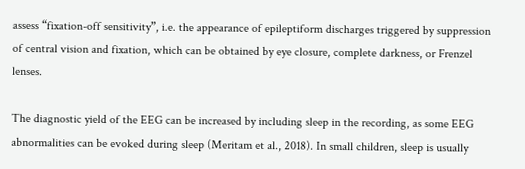assess “fixation-off sensitivity”, i.e. the appearance of epileptiform discharges triggered by suppression of central vision and fixation, which can be obtained by eye closure, complete darkness, or Frenzel lenses.

The diagnostic yield of the EEG can be increased by including sleep in the recording, as some EEG abnormalities can be evoked during sleep (Meritam et al., 2018). In small children, sleep is usually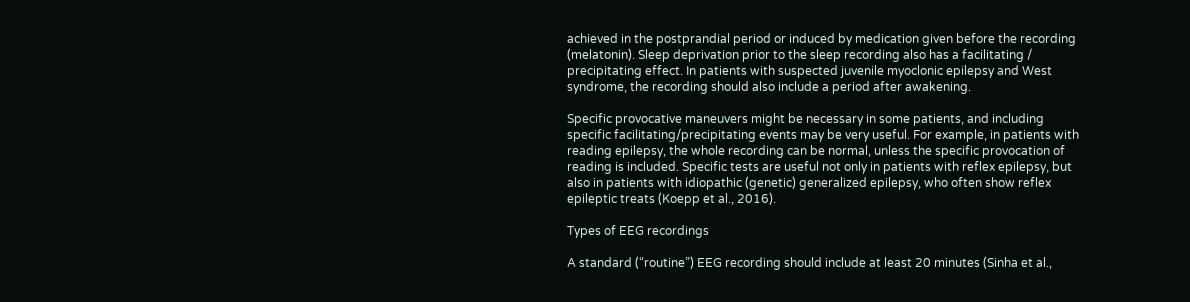achieved in the postprandial period or induced by medication given before the recording (melatonin). Sleep deprivation prior to the sleep recording also has a facilitating / precipitating effect. In patients with suspected juvenile myoclonic epilepsy and West syndrome, the recording should also include a period after awakening.

Specific provocative maneuvers might be necessary in some patients, and including specific facilitating/precipitating events may be very useful. For example, in patients with reading epilepsy, the whole recording can be normal, unless the specific provocation of reading is included. Specific tests are useful not only in patients with reflex epilepsy, but also in patients with idiopathic (genetic) generalized epilepsy, who often show reflex epileptic treats (Koepp et al., 2016).

Types of EEG recordings

A standard (“routine”) EEG recording should include at least 20 minutes (Sinha et al.,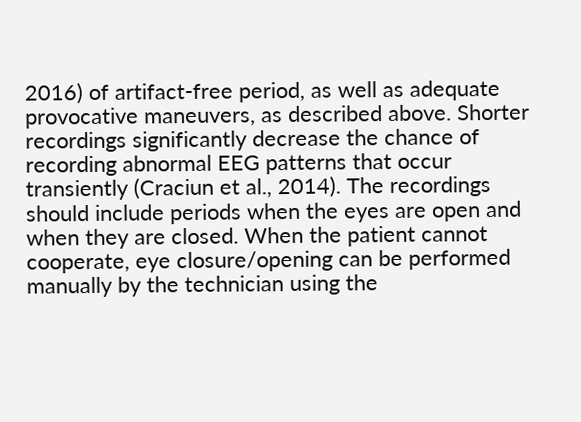2016) of artifact-free period, as well as adequate provocative maneuvers, as described above. Shorter recordings significantly decrease the chance of recording abnormal EEG patterns that occur transiently (Craciun et al., 2014). The recordings should include periods when the eyes are open and when they are closed. When the patient cannot cooperate, eye closure/opening can be performed manually by the technician using the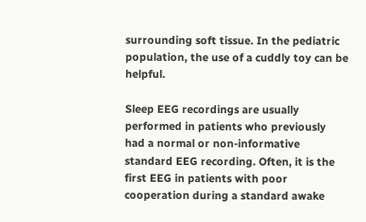surrounding soft tissue. In the pediatric population, the use of a cuddly toy can be helpful.

Sleep EEG recordings are usually performed in patients who previously had a normal or non-informative standard EEG recording. Often, it is the first EEG in patients with poor cooperation during a standard awake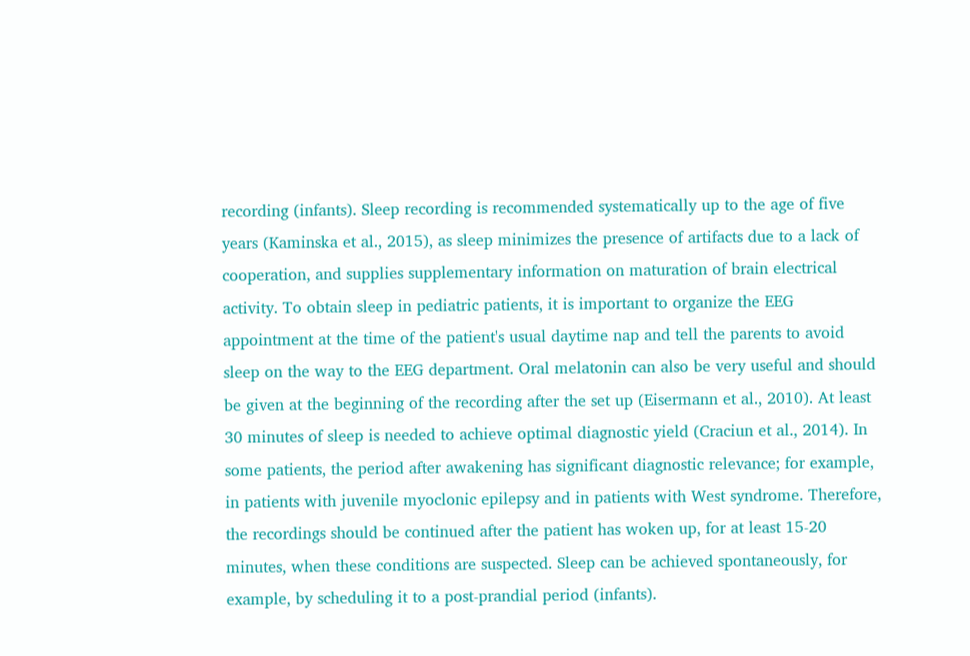recording (infants). Sleep recording is recommended systematically up to the age of five years (Kaminska et al., 2015), as sleep minimizes the presence of artifacts due to a lack of cooperation, and supplies supplementary information on maturation of brain electrical activity. To obtain sleep in pediatric patients, it is important to organize the EEG appointment at the time of the patient's usual daytime nap and tell the parents to avoid sleep on the way to the EEG department. Oral melatonin can also be very useful and should be given at the beginning of the recording after the set up (Eisermann et al., 2010). At least 30 minutes of sleep is needed to achieve optimal diagnostic yield (Craciun et al., 2014). In some patients, the period after awakening has significant diagnostic relevance; for example, in patients with juvenile myoclonic epilepsy and in patients with West syndrome. Therefore, the recordings should be continued after the patient has woken up, for at least 15-20 minutes, when these conditions are suspected. Sleep can be achieved spontaneously, for example, by scheduling it to a post-prandial period (infants).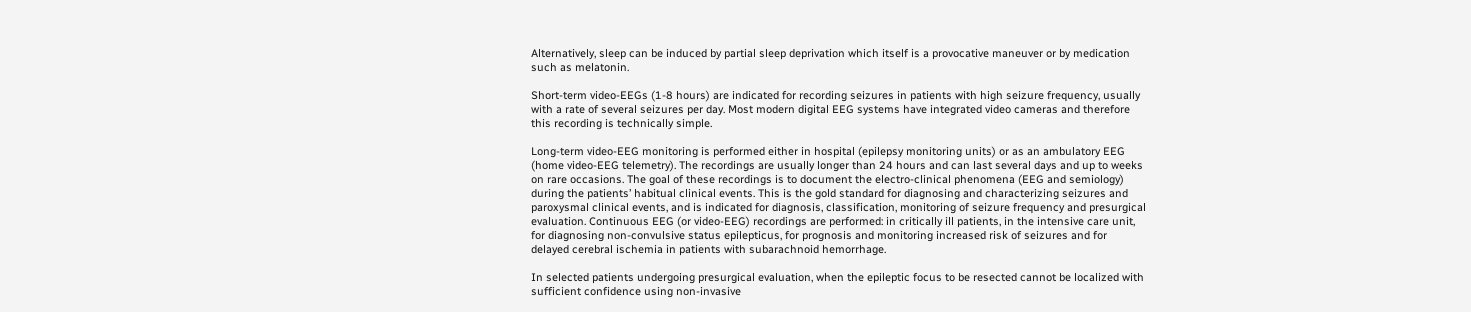Alternatively, sleep can be induced by partial sleep deprivation which itself is a provocative maneuver or by medication such as melatonin.

Short-term video-EEGs (1-8 hours) are indicated for recording seizures in patients with high seizure frequency, usually with a rate of several seizures per day. Most modern digital EEG systems have integrated video cameras and therefore this recording is technically simple.

Long-term video-EEG monitoring is performed either in hospital (epilepsy monitoring units) or as an ambulatory EEG (home video-EEG telemetry). The recordings are usually longer than 24 hours and can last several days and up to weeks on rare occasions. The goal of these recordings is to document the electro-clinical phenomena (EEG and semiology) during the patients’ habitual clinical events. This is the gold standard for diagnosing and characterizing seizures and paroxysmal clinical events, and is indicated for diagnosis, classification, monitoring of seizure frequency and presurgical evaluation. Continuous EEG (or video-EEG) recordings are performed: in critically ill patients, in the intensive care unit, for diagnosing non-convulsive status epilepticus, for prognosis and monitoring increased risk of seizures and for delayed cerebral ischemia in patients with subarachnoid hemorrhage.

In selected patients undergoing presurgical evaluation, when the epileptic focus to be resected cannot be localized with sufficient confidence using non-invasive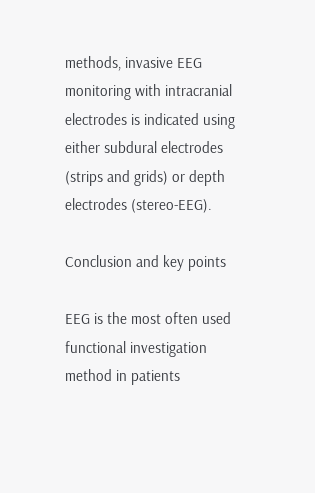methods, invasive EEG monitoring with intracranial electrodes is indicated using either subdural electrodes (strips and grids) or depth electrodes (stereo-EEG).

Conclusion and key points

EEG is the most often used functional investigation method in patients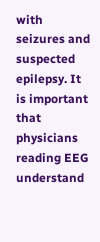with seizures and suspected epilepsy. It is important that physicians reading EEG understand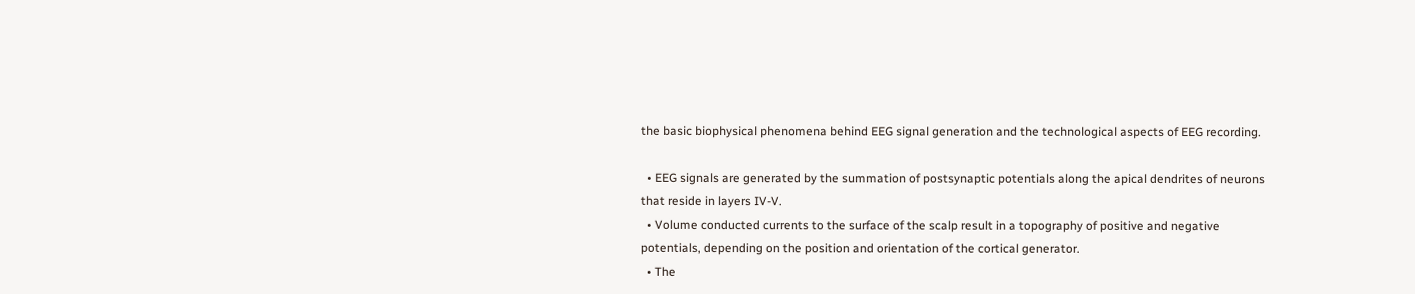the basic biophysical phenomena behind EEG signal generation and the technological aspects of EEG recording.

  • EEG signals are generated by the summation of postsynaptic potentials along the apical dendrites of neurons that reside in layers IV-V.
  • Volume conducted currents to the surface of the scalp result in a topography of positive and negative potentials, depending on the position and orientation of the cortical generator.
  • The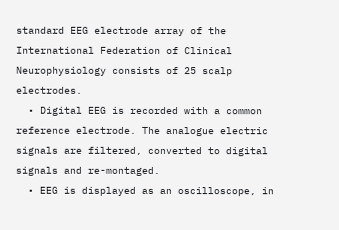standard EEG electrode array of the International Federation of Clinical Neurophysiology consists of 25 scalp electrodes.
  • Digital EEG is recorded with a common reference electrode. The analogue electric signals are filtered, converted to digital signals and re-montaged.
  • EEG is displayed as an oscilloscope, in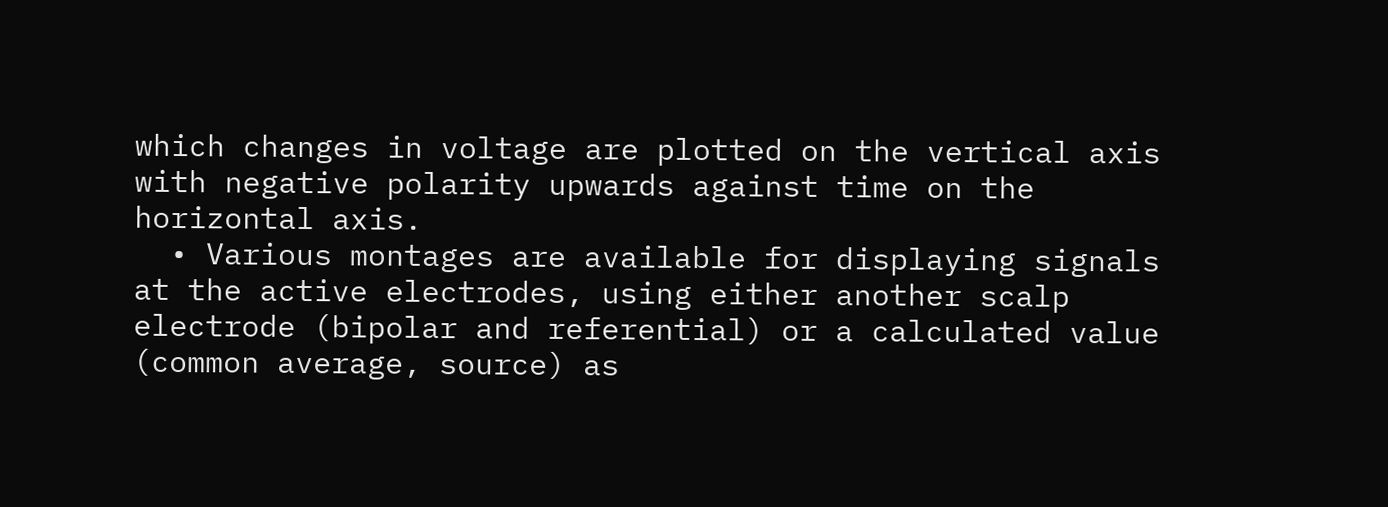which changes in voltage are plotted on the vertical axis with negative polarity upwards against time on the horizontal axis.
  • Various montages are available for displaying signals at the active electrodes, using either another scalp electrode (bipolar and referential) or a calculated value (common average, source) as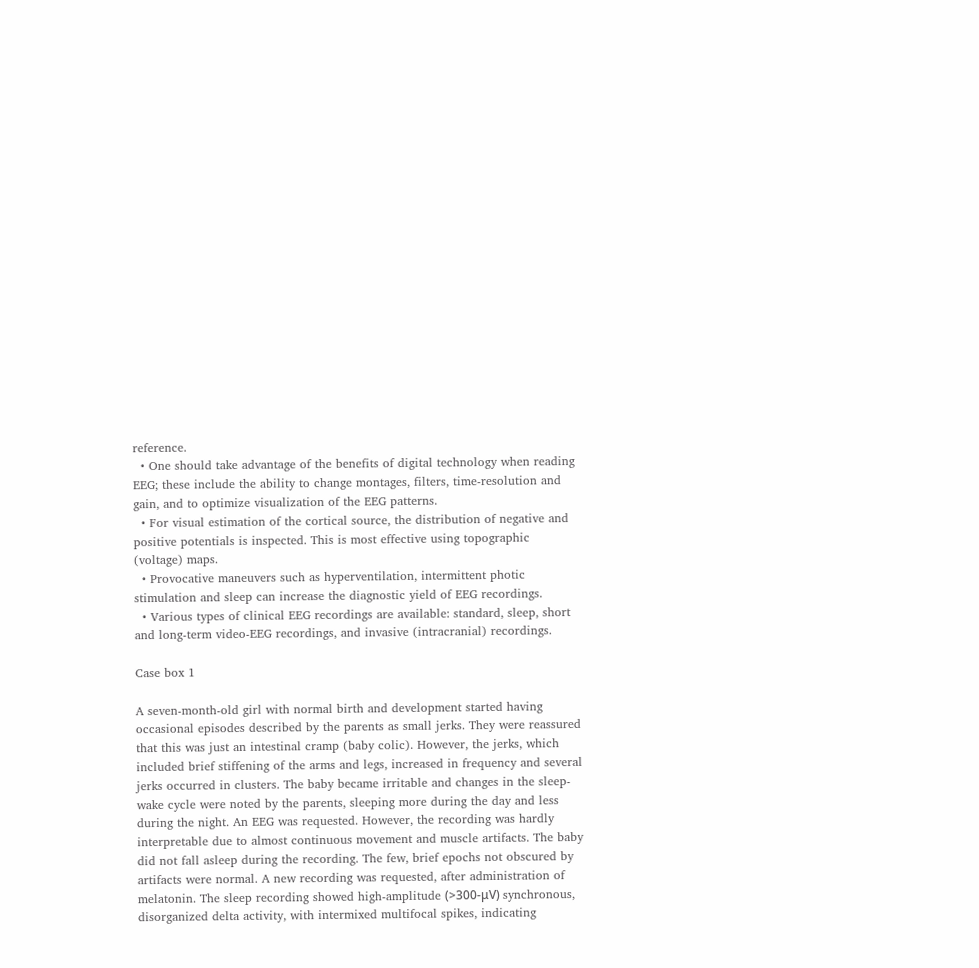reference.
  • One should take advantage of the benefits of digital technology when reading EEG; these include the ability to change montages, filters, time-resolution and gain, and to optimize visualization of the EEG patterns.
  • For visual estimation of the cortical source, the distribution of negative and positive potentials is inspected. This is most effective using topographic (voltage) maps.
  • Provocative maneuvers such as hyperventilation, intermittent photic stimulation and sleep can increase the diagnostic yield of EEG recordings.
  • Various types of clinical EEG recordings are available: standard, sleep, short and long-term video-EEG recordings, and invasive (intracranial) recordings.

Case box 1

A seven-month-old girl with normal birth and development started having occasional episodes described by the parents as small jerks. They were reassured that this was just an intestinal cramp (baby colic). However, the jerks, which included brief stiffening of the arms and legs, increased in frequency and several jerks occurred in clusters. The baby became irritable and changes in the sleep-wake cycle were noted by the parents, sleeping more during the day and less during the night. An EEG was requested. However, the recording was hardly interpretable due to almost continuous movement and muscle artifacts. The baby did not fall asleep during the recording. The few, brief epochs not obscured by artifacts were normal. A new recording was requested, after administration of melatonin. The sleep recording showed high-amplitude (>300-μV) synchronous, disorganized delta activity, with intermixed multifocal spikes, indicating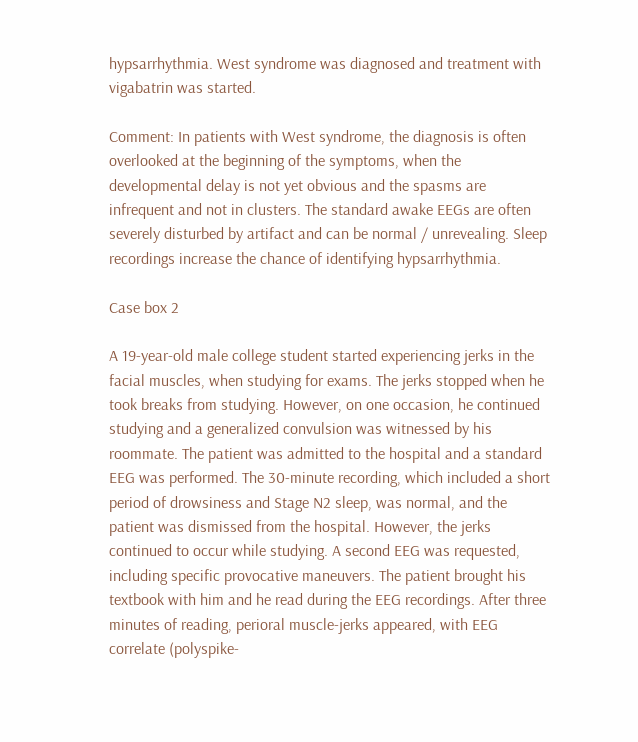hypsarrhythmia. West syndrome was diagnosed and treatment with vigabatrin was started.

Comment: In patients with West syndrome, the diagnosis is often overlooked at the beginning of the symptoms, when the developmental delay is not yet obvious and the spasms are infrequent and not in clusters. The standard awake EEGs are often severely disturbed by artifact and can be normal / unrevealing. Sleep recordings increase the chance of identifying hypsarrhythmia.

Case box 2

A 19-year-old male college student started experiencing jerks in the facial muscles, when studying for exams. The jerks stopped when he took breaks from studying. However, on one occasion, he continued studying and a generalized convulsion was witnessed by his roommate. The patient was admitted to the hospital and a standard EEG was performed. The 30-minute recording, which included a short period of drowsiness and Stage N2 sleep, was normal, and the patient was dismissed from the hospital. However, the jerks continued to occur while studying. A second EEG was requested, including specific provocative maneuvers. The patient brought his textbook with him and he read during the EEG recordings. After three minutes of reading, perioral muscle-jerks appeared, with EEG correlate (polyspike-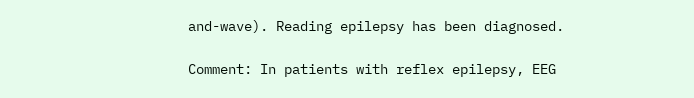and-wave). Reading epilepsy has been diagnosed.

Comment: In patients with reflex epilepsy, EEG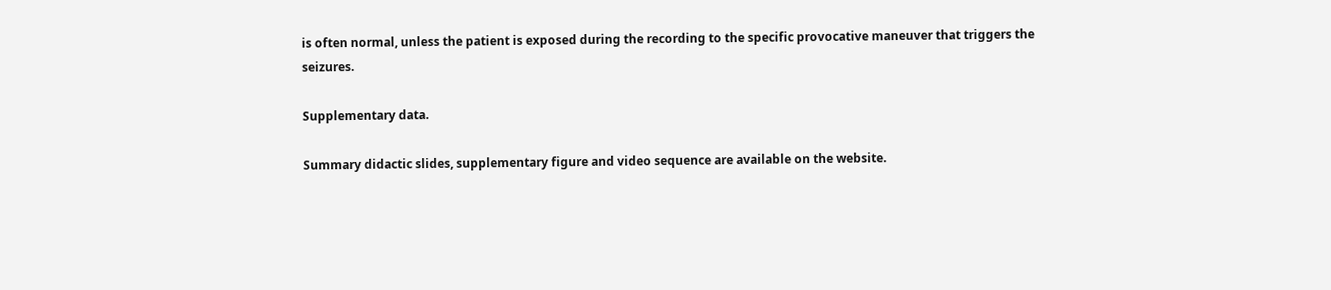is often normal, unless the patient is exposed during the recording to the specific provocative maneuver that triggers the seizures.

Supplementary data.

Summary didactic slides, supplementary figure and video sequence are available on the website.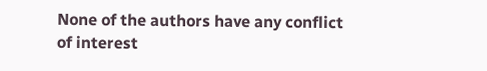None of the authors have any conflict of interest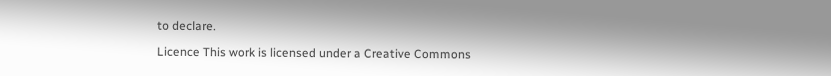to declare.

Licence This work is licensed under a Creative Commons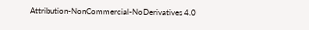Attribution-NonCommercial-NoDerivatives 4.0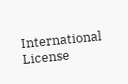International License